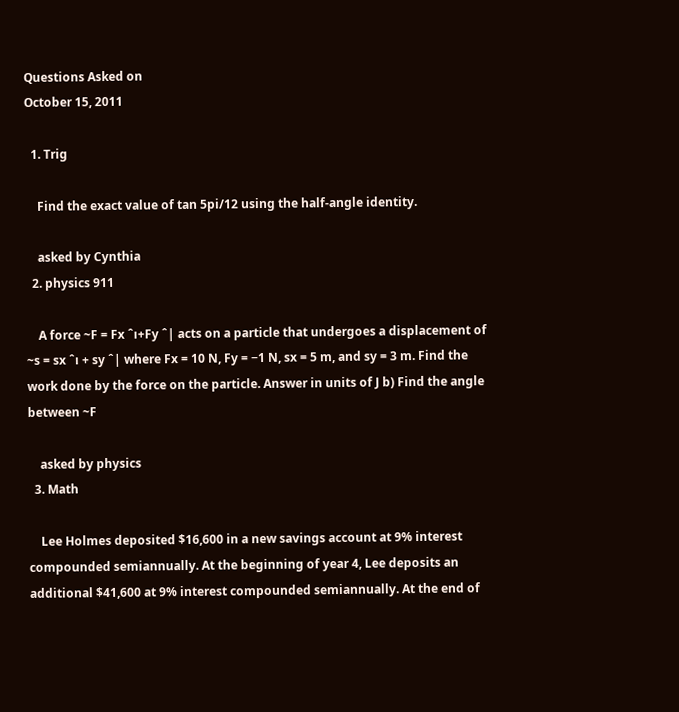Questions Asked on
October 15, 2011

  1. Trig

    Find the exact value of tan 5pi/12 using the half-angle identity.

    asked by Cynthia
  2. physics 911

    A force ~F = Fx ˆı+Fy ˆ| acts on a particle that undergoes a displacement of ~s = sx ˆı + sy ˆ| where Fx = 10 N, Fy = −1 N, sx = 5 m, and sy = 3 m. Find the work done by the force on the particle. Answer in units of J b) Find the angle between ~F

    asked by physics
  3. Math

    Lee Holmes deposited $16,600 in a new savings account at 9% interest compounded semiannually. At the beginning of year 4, Lee deposits an additional $41,600 at 9% interest compounded semiannually. At the end of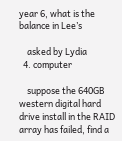year 6, what is the balance in Lee’s

    asked by Lydia
  4. computer

    suppose the 640GB western digital hard drive install in the RAID array has failed, find a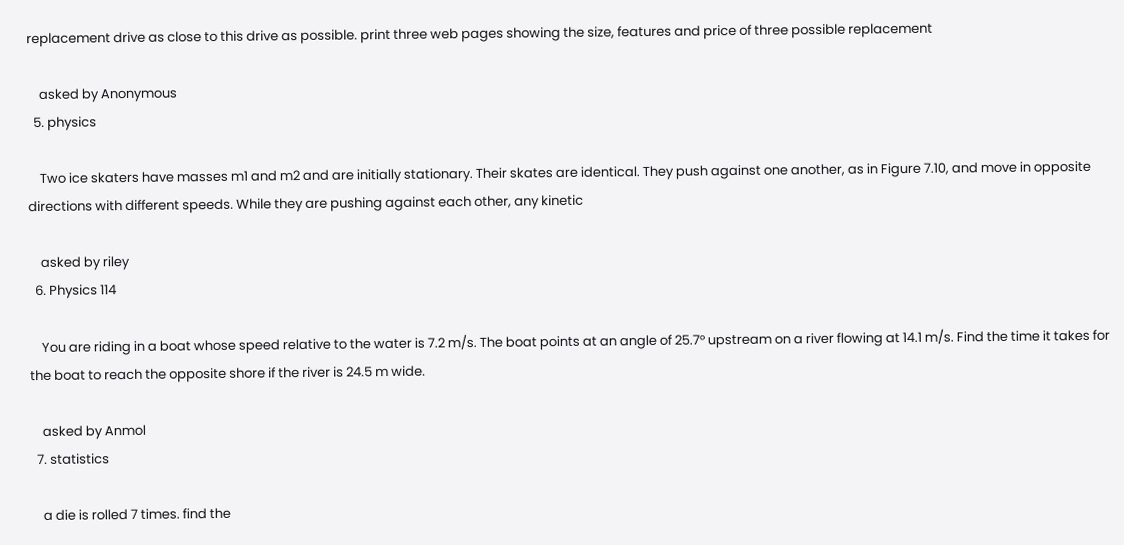replacement drive as close to this drive as possible. print three web pages showing the size, features and price of three possible replacement

    asked by Anonymous
  5. physics

    Two ice skaters have masses m1 and m2 and are initially stationary. Their skates are identical. They push against one another, as in Figure 7.10, and move in opposite directions with different speeds. While they are pushing against each other, any kinetic

    asked by riley
  6. Physics 114

    You are riding in a boat whose speed relative to the water is 7.2 m/s. The boat points at an angle of 25.7° upstream on a river flowing at 14.1 m/s. Find the time it takes for the boat to reach the opposite shore if the river is 24.5 m wide.

    asked by Anmol
  7. statistics

    a die is rolled 7 times. find the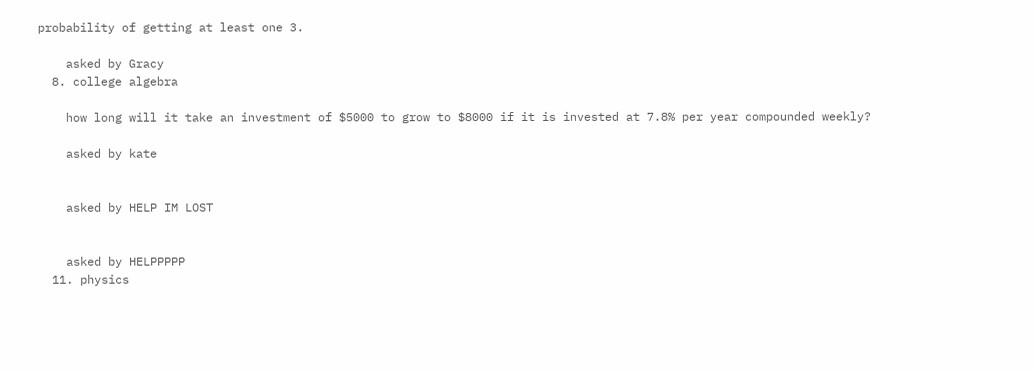probability of getting at least one 3.

    asked by Gracy
  8. college algebra

    how long will it take an investment of $5000 to grow to $8000 if it is invested at 7.8% per year compounded weekly?

    asked by kate


    asked by HELP IM LOST


    asked by HELPPPPP
  11. physics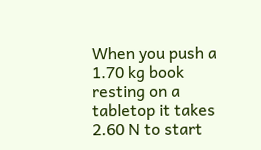When you push a 1.70 kg book resting on a tabletop it takes 2.60 N to start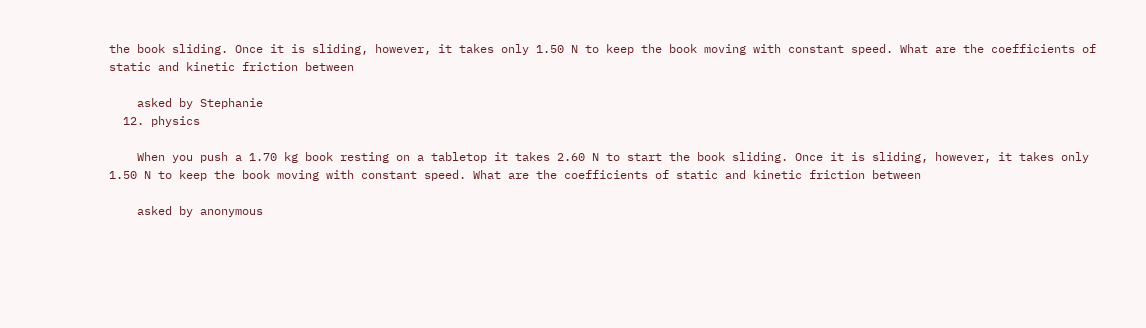the book sliding. Once it is sliding, however, it takes only 1.50 N to keep the book moving with constant speed. What are the coefficients of static and kinetic friction between

    asked by Stephanie
  12. physics

    When you push a 1.70 kg book resting on a tabletop it takes 2.60 N to start the book sliding. Once it is sliding, however, it takes only 1.50 N to keep the book moving with constant speed. What are the coefficients of static and kinetic friction between

    asked by anonymous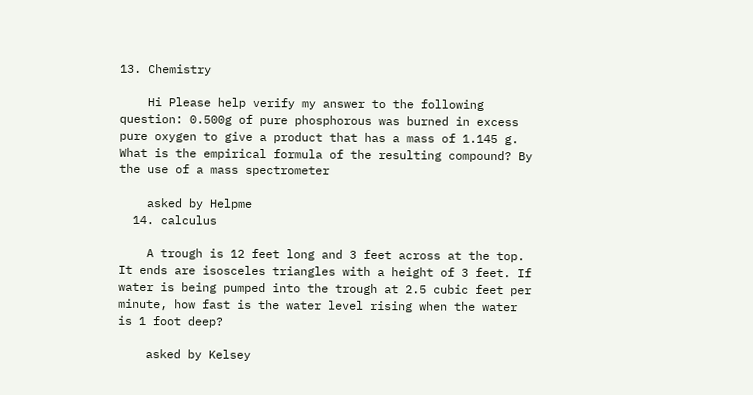13. Chemistry

    Hi Please help verify my answer to the following question: 0.500g of pure phosphorous was burned in excess pure oxygen to give a product that has a mass of 1.145 g. What is the empirical formula of the resulting compound? By the use of a mass spectrometer

    asked by Helpme
  14. calculus

    A trough is 12 feet long and 3 feet across at the top. It ends are isosceles triangles with a height of 3 feet. If water is being pumped into the trough at 2.5 cubic feet per minute, how fast is the water level rising when the water is 1 foot deep?

    asked by Kelsey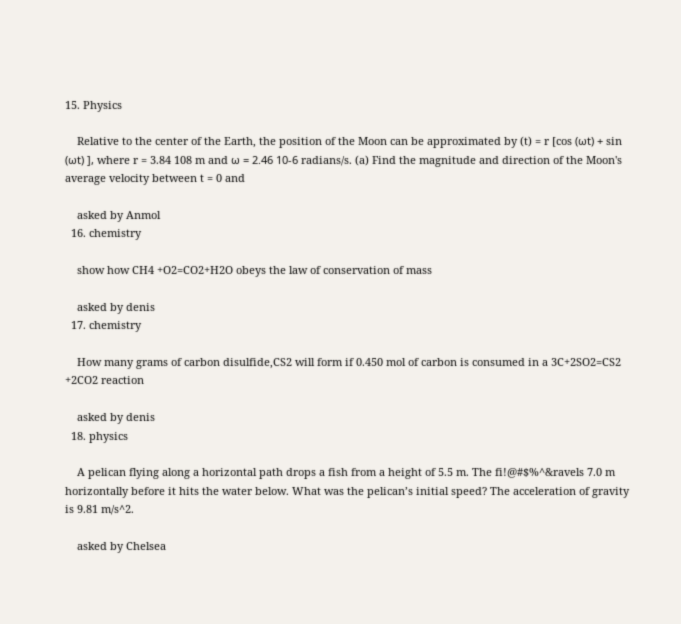15. Physics

    Relative to the center of the Earth, the position of the Moon can be approximated by (t) = r [cos (ωt) + sin (ωt) ], where r = 3.84 108 m and ω = 2.46 10-6 radians/s. (a) Find the magnitude and direction of the Moon's average velocity between t = 0 and

    asked by Anmol
  16. chemistry

    show how CH4 +O2=CO2+H2O obeys the law of conservation of mass

    asked by denis
  17. chemistry

    How many grams of carbon disulfide,CS2 will form if 0.450 mol of carbon is consumed in a 3C+2SO2=CS2 +2CO2 reaction

    asked by denis
  18. physics

    A pelican flying along a horizontal path drops a fish from a height of 5.5 m. The fi!@#$%^&ravels 7.0 m horizontally before it hits the water below. What was the pelican’s initial speed? The acceleration of gravity is 9.81 m/s^2.

    asked by Chelsea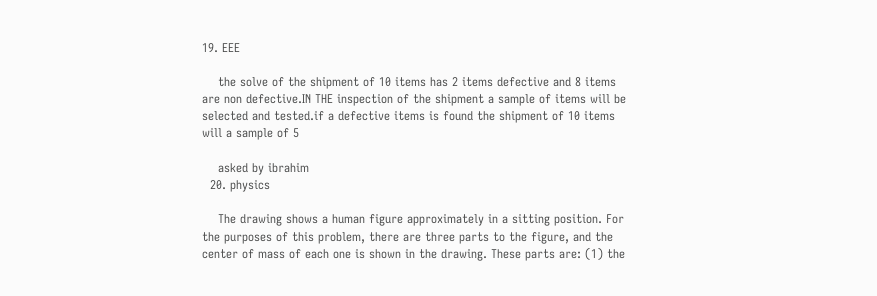19. EEE

    the solve of the shipment of 10 items has 2 items defective and 8 items are non defective.IN THE inspection of the shipment a sample of items will be selected and tested.if a defective items is found the shipment of 10 items will a sample of 5

    asked by ibrahim
  20. physics

    The drawing shows a human figure approximately in a sitting position. For the purposes of this problem, there are three parts to the figure, and the center of mass of each one is shown in the drawing. These parts are: (1) the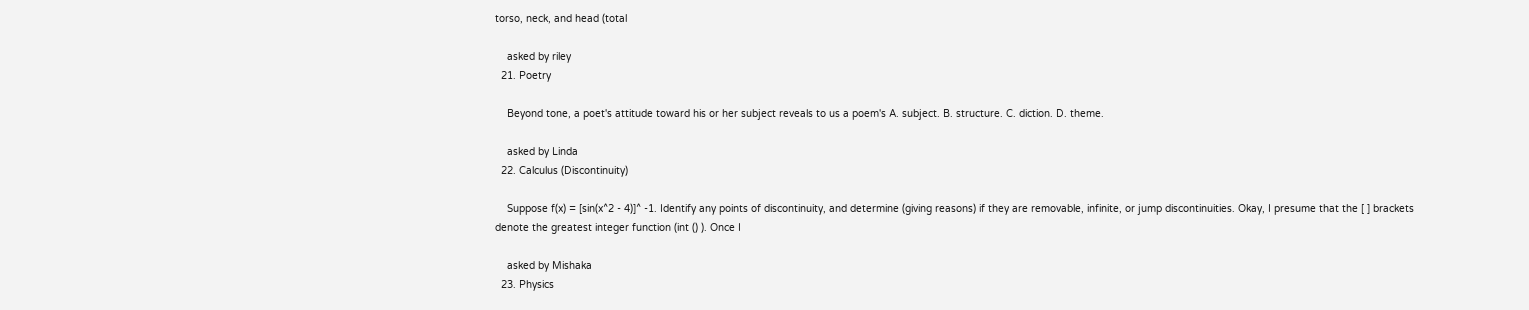torso, neck, and head (total

    asked by riley
  21. Poetry

    Beyond tone, a poet's attitude toward his or her subject reveals to us a poem's A. subject. B. structure. C. diction. D. theme.

    asked by Linda
  22. Calculus (Discontinuity)

    Suppose f(x) = [sin(x^2 - 4)]^ -1. Identify any points of discontinuity, and determine (giving reasons) if they are removable, infinite, or jump discontinuities. Okay, I presume that the [ ] brackets denote the greatest integer function (int () ). Once I

    asked by Mishaka
  23. Physics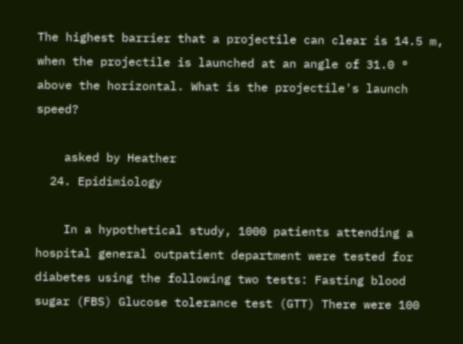The highest barrier that a projectile can clear is 14.5 m, when the projectile is launched at an angle of 31.0 ° above the horizontal. What is the projectile's launch speed?

    asked by Heather
  24. Epidimiology

    In a hypothetical study, 1000 patients attending a hospital general outpatient department were tested for diabetes using the following two tests: Fasting blood sugar (FBS) Glucose tolerance test (GTT) There were 100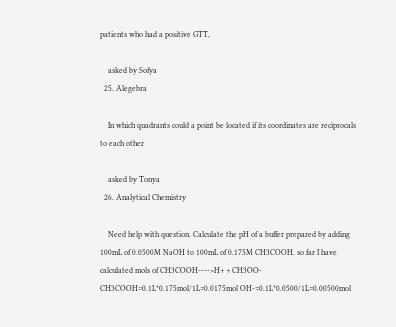patients who had a positive GTT,

    asked by Sofya
  25. Alegebra

    In which quadrants could a point be located if its coordinates are reciprocals to each other

    asked by Tonya
  26. Analytical Chemistry

    Need help with question. Calculate the pH of a buffer prepared by adding 100mL of 0.0500M NaOH to 100mL of 0.175M CH3COOH. so far I have calculated mols of CH3COOH---->H+ + CH3OO- CH3COOH=0.1L*0.175mol/1L=0.0175mol OH-=0.1L*0.0500/1L=0.00500mol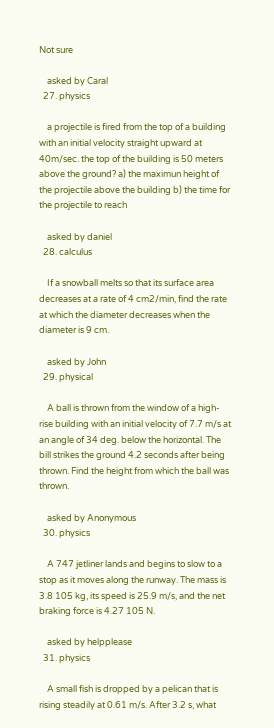Not sure

    asked by Caral
  27. physics

    a projectile is fired from the top of a building with an initial velocity straight upward at 40m/sec. the top of the building is 50 meters above the ground? a) the maximun height of the projectile above the building b) the time for the projectile to reach

    asked by daniel
  28. calculus

    If a snowball melts so that its surface area decreases at a rate of 4 cm2/min, find the rate at which the diameter decreases when the diameter is 9 cm.

    asked by John
  29. physical

    A ball is thrown from the window of a high-rise building with an initial velocity of 7.7 m/s at an angle of 34 deg. below the horizontal. The bill strikes the ground 4.2 seconds after being thrown. Find the height from which the ball was thrown.

    asked by Anonymous
  30. physics

    A 747 jetliner lands and begins to slow to a stop as it moves along the runway. The mass is 3.8 105 kg, its speed is 25.9 m/s, and the net braking force is 4.27 105 N.

    asked by helpplease
  31. physics

    A small fish is dropped by a pelican that is rising steadily at 0.61 m/s. After 3.2 s, what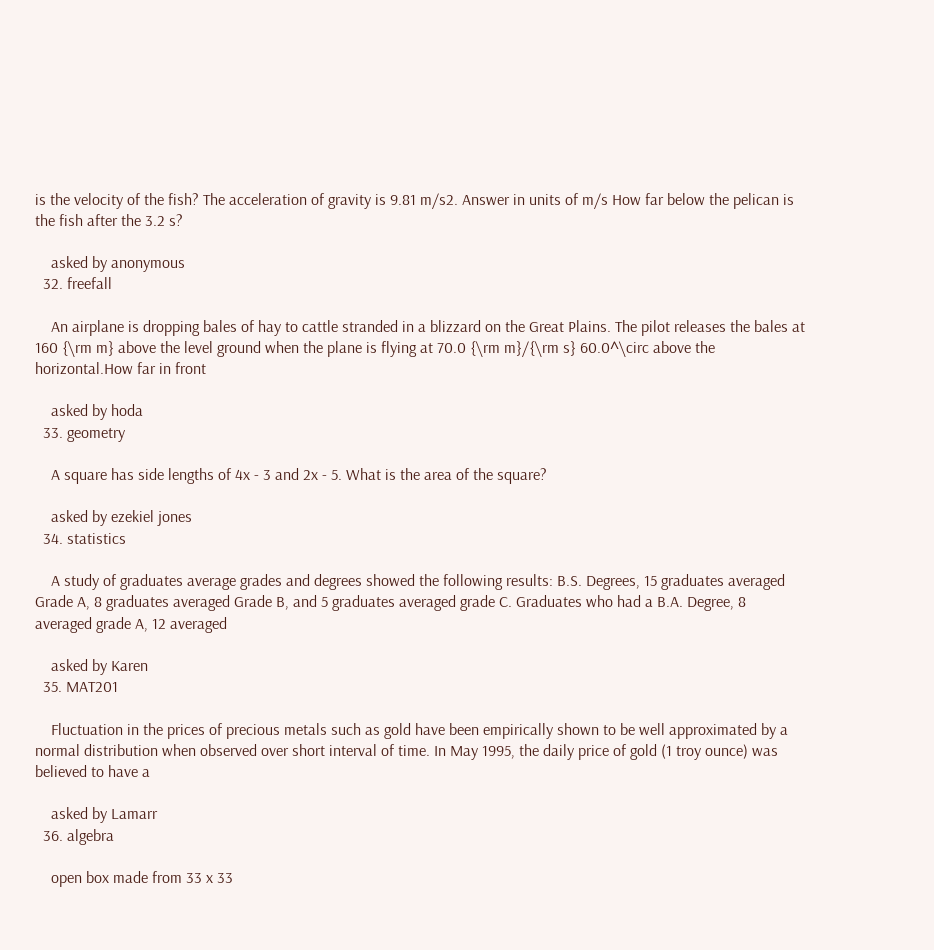is the velocity of the fish? The acceleration of gravity is 9.81 m/s2. Answer in units of m/s How far below the pelican is the fish after the 3.2 s?

    asked by anonymous
  32. freefall

    An airplane is dropping bales of hay to cattle stranded in a blizzard on the Great Plains. The pilot releases the bales at 160 {\rm m} above the level ground when the plane is flying at 70.0 {\rm m}/{\rm s} 60.0^\circ above the horizontal.How far in front

    asked by hoda
  33. geometry

    A square has side lengths of 4x - 3 and 2x - 5. What is the area of the square?

    asked by ezekiel jones
  34. statistics

    A study of graduates average grades and degrees showed the following results: B.S. Degrees, 15 graduates averaged Grade A, 8 graduates averaged Grade B, and 5 graduates averaged grade C. Graduates who had a B.A. Degree, 8 averaged grade A, 12 averaged

    asked by Karen
  35. MAT201

    Fluctuation in the prices of precious metals such as gold have been empirically shown to be well approximated by a normal distribution when observed over short interval of time. In May 1995, the daily price of gold (1 troy ounce) was believed to have a

    asked by Lamarr
  36. algebra

    open box made from 33 x 33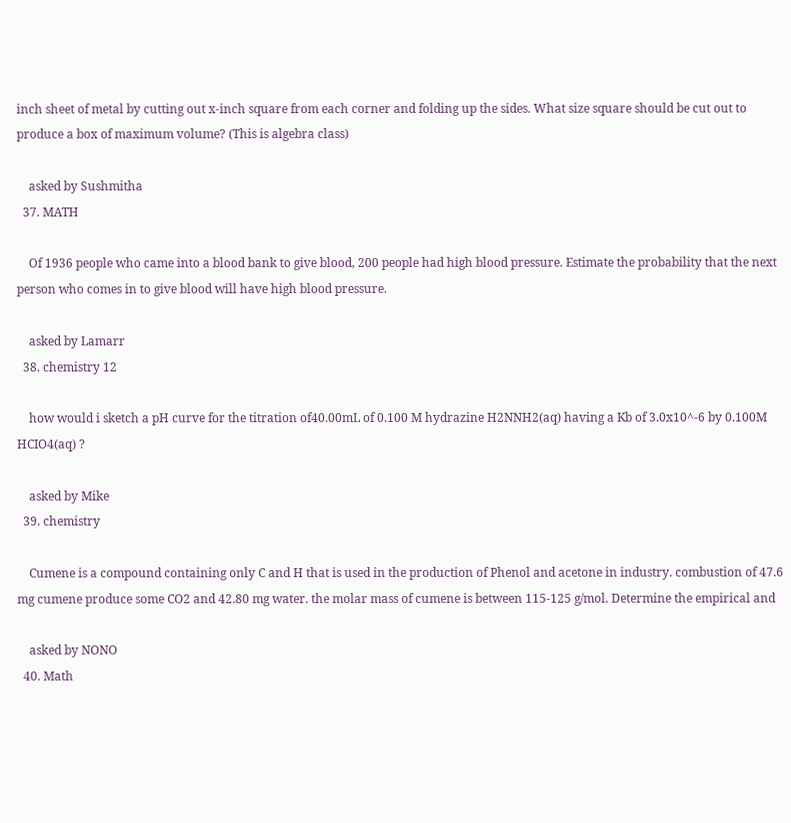inch sheet of metal by cutting out x-inch square from each corner and folding up the sides. What size square should be cut out to produce a box of maximum volume? (This is algebra class)

    asked by Sushmitha
  37. MATH

    Of 1936 people who came into a blood bank to give blood, 200 people had high blood pressure. Estimate the probability that the next person who comes in to give blood will have high blood pressure.

    asked by Lamarr
  38. chemistry 12

    how would i sketch a pH curve for the titration of40.00mL of 0.100 M hydrazine H2NNH2(aq) having a Kb of 3.0x10^-6 by 0.100M HCIO4(aq) ?

    asked by Mike
  39. chemistry

    Cumene is a compound containing only C and H that is used in the production of Phenol and acetone in industry. combustion of 47.6 mg cumene produce some CO2 and 42.80 mg water. the molar mass of cumene is between 115-125 g/mol. Determine the empirical and

    asked by NONO
  40. Math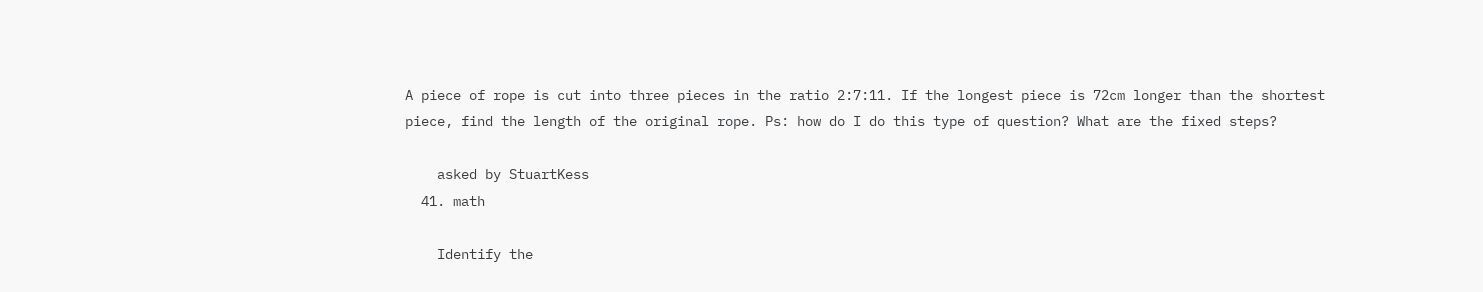A piece of rope is cut into three pieces in the ratio 2:7:11. If the longest piece is 72cm longer than the shortest piece, find the length of the original rope. Ps: how do I do this type of question? What are the fixed steps?

    asked by StuartKess
  41. math

    Identify the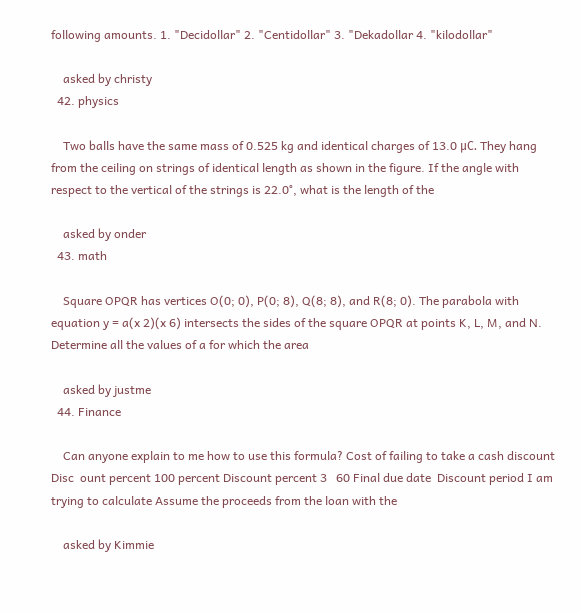following amounts. 1. "Decidollar" 2. "Centidollar" 3. "Dekadollar 4. "kilodollar"

    asked by christy
  42. physics

    Two balls have the same mass of 0.525 kg and identical charges of 13.0 μC. They hang from the ceiling on strings of identical length as shown in the figure. If the angle with respect to the vertical of the strings is 22.0°, what is the length of the

    asked by onder
  43. math

    Square OPQR has vertices O(0; 0), P(0; 8), Q(8; 8), and R(8; 0). The parabola with equation y = a(x 2)(x 6) intersects the sides of the square OPQR at points K, L, M, and N. Determine all the values of a for which the area

    asked by justme
  44. Finance

    Can anyone explain to me how to use this formula? Cost of failing to take a cash discount Disc  ount percent 100 percent Discount percent 3   60 Final due date  Discount period I am trying to calculate Assume the proceeds from the loan with the

    asked by Kimmie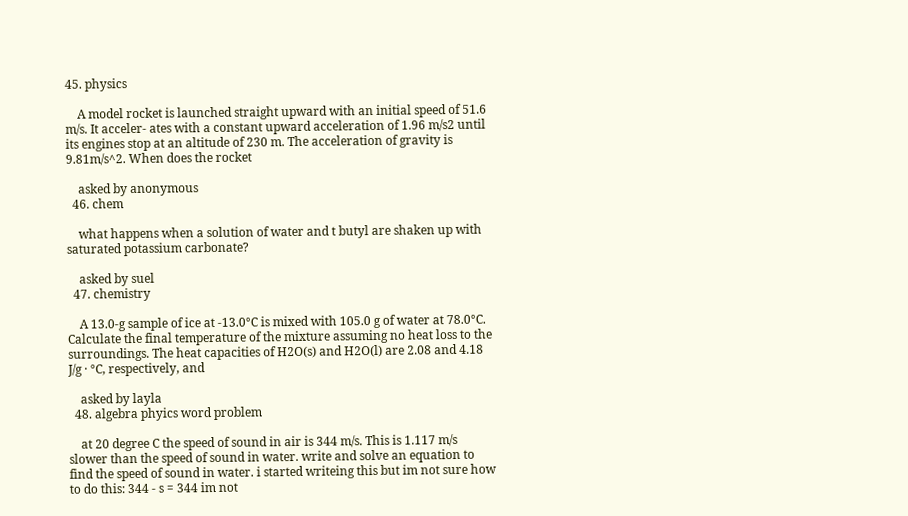45. physics

    A model rocket is launched straight upward with an initial speed of 51.6 m/s. It acceler- ates with a constant upward acceleration of 1.96 m/s2 until its engines stop at an altitude of 230 m. The acceleration of gravity is 9.81m/s^2. When does the rocket

    asked by anonymous
  46. chem

    what happens when a solution of water and t butyl are shaken up with saturated potassium carbonate?

    asked by suel
  47. chemistry

    A 13.0-g sample of ice at -13.0°C is mixed with 105.0 g of water at 78.0°C. Calculate the final temperature of the mixture assuming no heat loss to the surroundings. The heat capacities of H2O(s) and H2O(l) are 2.08 and 4.18 J/g · °C, respectively, and

    asked by layla
  48. algebra phyics word problem

    at 20 degree C the speed of sound in air is 344 m/s. This is 1.117 m/s slower than the speed of sound in water. write and solve an equation to find the speed of sound in water. i started writeing this but im not sure how to do this: 344 - s = 344 im not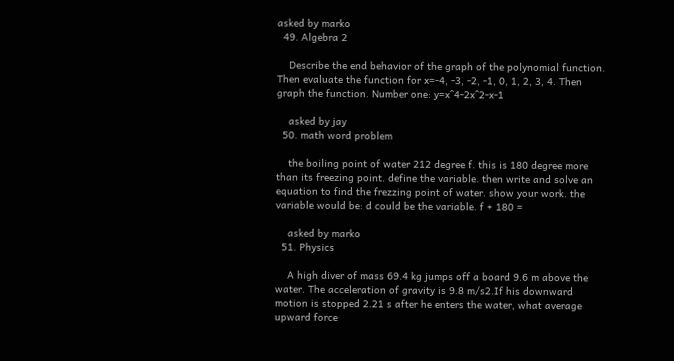asked by marko
  49. Algebra 2

    Describe the end behavior of the graph of the polynomial function. Then evaluate the function for x=-4, -3, -2, -1, 0, 1, 2, 3, 4. Then graph the function. Number one: y=x^4-2x^2-x-1

    asked by jay
  50. math word problem

    the boiling point of water 212 degree f. this is 180 degree more than its freezing point. define the variable. then write and solve an equation to find the frezzing point of water. show your work. the variable would be: d could be the variable. f + 180 =

    asked by marko
  51. Physics

    A high diver of mass 69.4 kg jumps off a board 9.6 m above the water. The acceleration of gravity is 9.8 m/s2.If his downward motion is stopped 2.21 s after he enters the water, what average upward force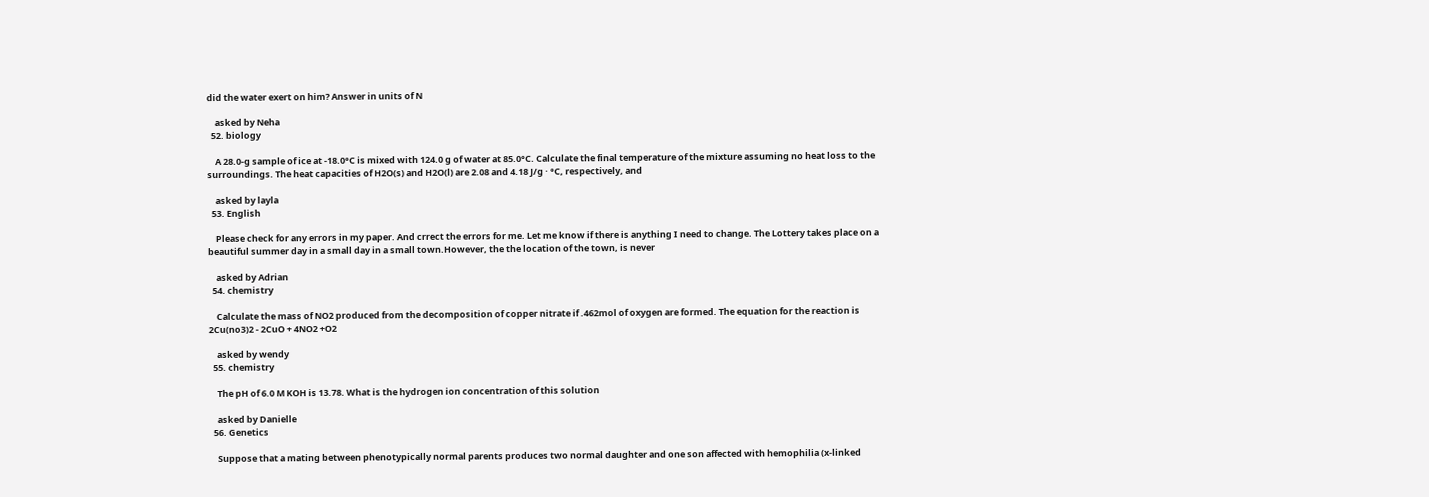did the water exert on him? Answer in units of N

    asked by Neha
  52. biology

    A 28.0-g sample of ice at -18.0°C is mixed with 124.0 g of water at 85.0°C. Calculate the final temperature of the mixture assuming no heat loss to the surroundings. The heat capacities of H2O(s) and H2O(l) are 2.08 and 4.18 J/g · °C, respectively, and

    asked by layla
  53. English

    Please check for any errors in my paper. And crrect the errors for me. Let me know if there is anything I need to change. The Lottery takes place on a beautiful summer day in a small day in a small town.However, the the location of the town, is never

    asked by Adrian
  54. chemistry

    Calculate the mass of NO2 produced from the decomposition of copper nitrate if .462mol of oxygen are formed. The equation for the reaction is 2Cu(no3)2 - 2CuO + 4NO2 +O2

    asked by wendy
  55. chemistry

    The pH of 6.0 M KOH is 13.78. What is the hydrogen ion concentration of this solution

    asked by Danielle
  56. Genetics

    Suppose that a mating between phenotypically normal parents produces two normal daughter and one son affected with hemophilia (x-linked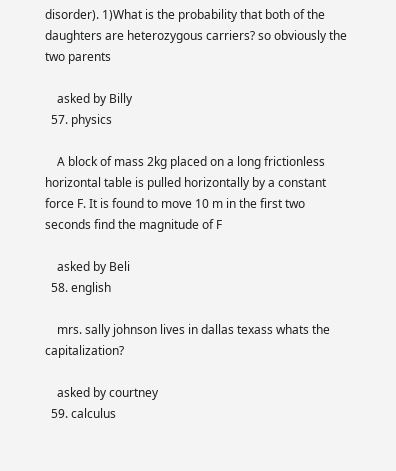disorder). 1)What is the probability that both of the daughters are heterozygous carriers? so obviously the two parents

    asked by Billy
  57. physics

    A block of mass 2kg placed on a long frictionless horizontal table is pulled horizontally by a constant force F. It is found to move 10 m in the first two seconds find the magnitude of F

    asked by Beli
  58. english

    mrs. sally johnson lives in dallas texass whats the capitalization?

    asked by courtney
  59. calculus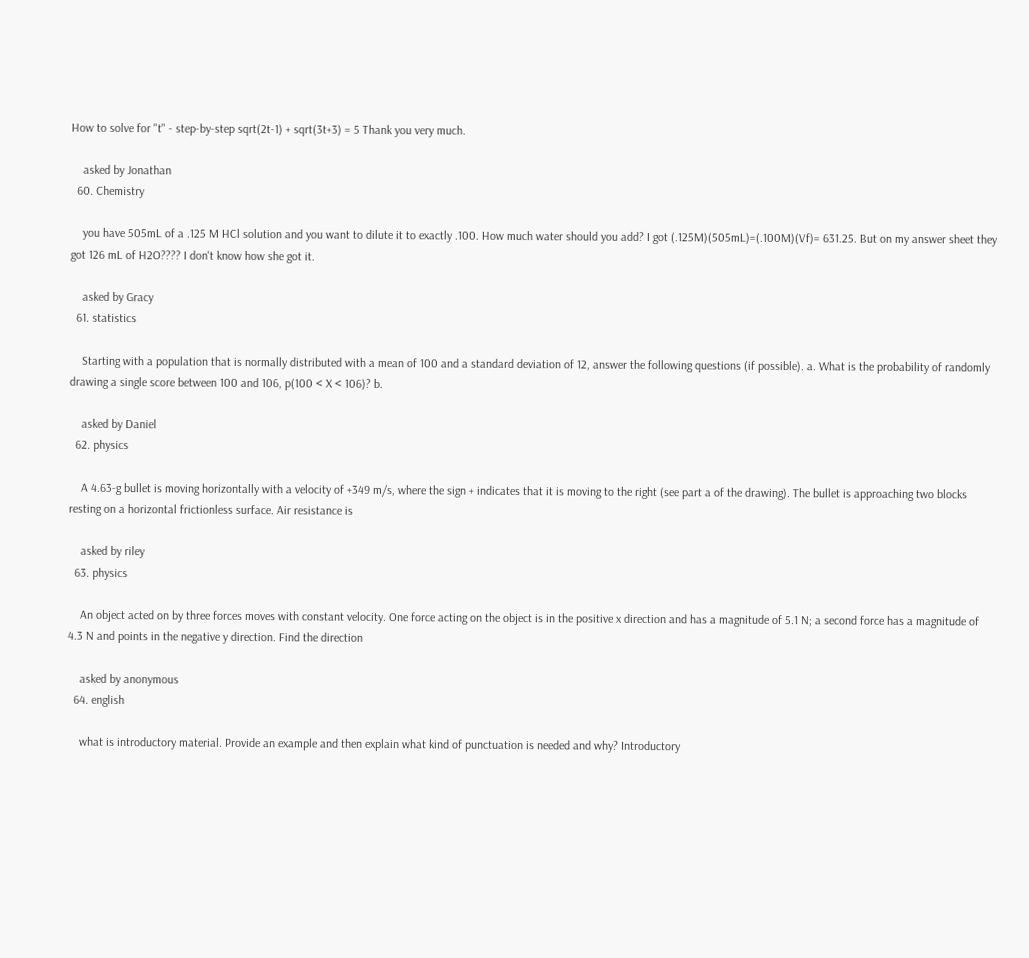How to solve for "t" - step-by-step sqrt(2t-1) + sqrt(3t+3) = 5 Thank you very much.

    asked by Jonathan
  60. Chemistry

    you have 505mL of a .125 M HCl solution and you want to dilute it to exactly .100. How much water should you add? I got (.125M)(505mL)=(.100M)(Vf)= 631.25. But on my answer sheet they got 126 mL of H2O???? I don't know how she got it.

    asked by Gracy
  61. statistics

    Starting with a population that is normally distributed with a mean of 100 and a standard deviation of 12, answer the following questions (if possible). a. What is the probability of randomly drawing a single score between 100 and 106, p(100 < X < 106)? b.

    asked by Daniel
  62. physics

    A 4.63-g bullet is moving horizontally with a velocity of +349 m/s, where the sign + indicates that it is moving to the right (see part a of the drawing). The bullet is approaching two blocks resting on a horizontal frictionless surface. Air resistance is

    asked by riley
  63. physics

    An object acted on by three forces moves with constant velocity. One force acting on the object is in the positive x direction and has a magnitude of 5.1 N; a second force has a magnitude of 4.3 N and points in the negative y direction. Find the direction

    asked by anonymous
  64. english

    what is introductory material. Provide an example and then explain what kind of punctuation is needed and why? Introductory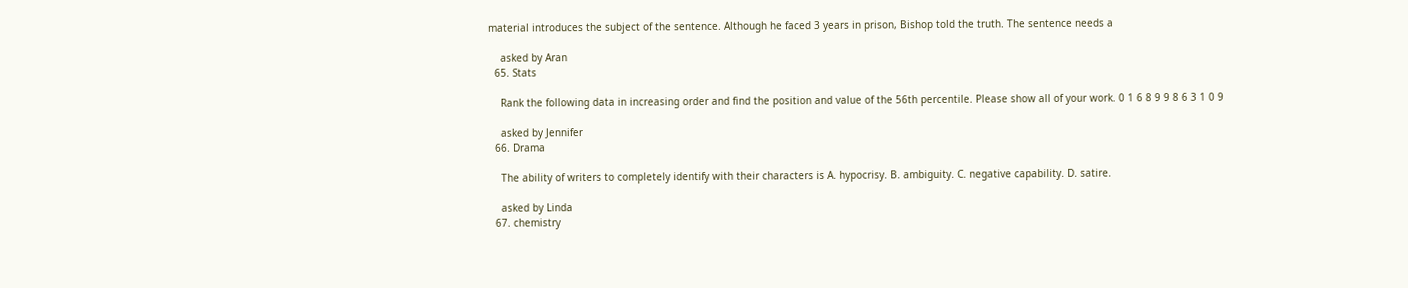material introduces the subject of the sentence. Although he faced 3 years in prison, Bishop told the truth. The sentence needs a

    asked by Aran
  65. Stats

    Rank the following data in increasing order and find the position and value of the 56th percentile. Please show all of your work. 0 1 6 8 9 9 8 6 3 1 0 9

    asked by Jennifer
  66. Drama

    The ability of writers to completely identify with their characters is A. hypocrisy. B. ambiguity. C. negative capability. D. satire.

    asked by Linda
  67. chemistry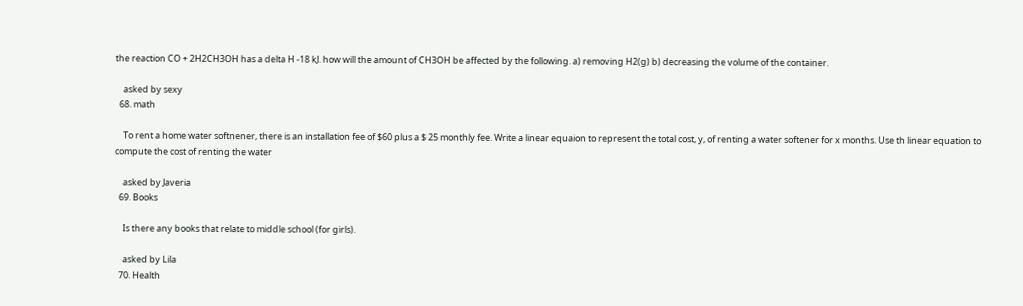the reaction CO + 2H2CH3OH has a delta H -18 kJ. how will the amount of CH3OH be affected by the following. a) removing H2(g) b) decreasing the volume of the container.

    asked by sexy
  68. math

    To rent a home water softnener, there is an installation fee of $60 plus a $ 25 monthly fee. Write a linear equaion to represent the total cost, y, of renting a water softener for x months. Use th linear equation to compute the cost of renting the water

    asked by Javeria
  69. Books

    Is there any books that relate to middle school (for girls).

    asked by Lila
  70. Health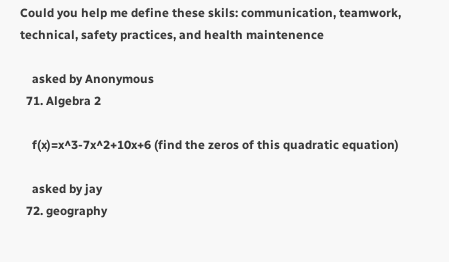Could you help me define these skils: communication, teamwork, technical, safety practices, and health maintenence

    asked by Anonymous
  71. Algebra 2

    f(x)=x^3-7x^2+10x+6 (find the zeros of this quadratic equation)

    asked by jay
  72. geography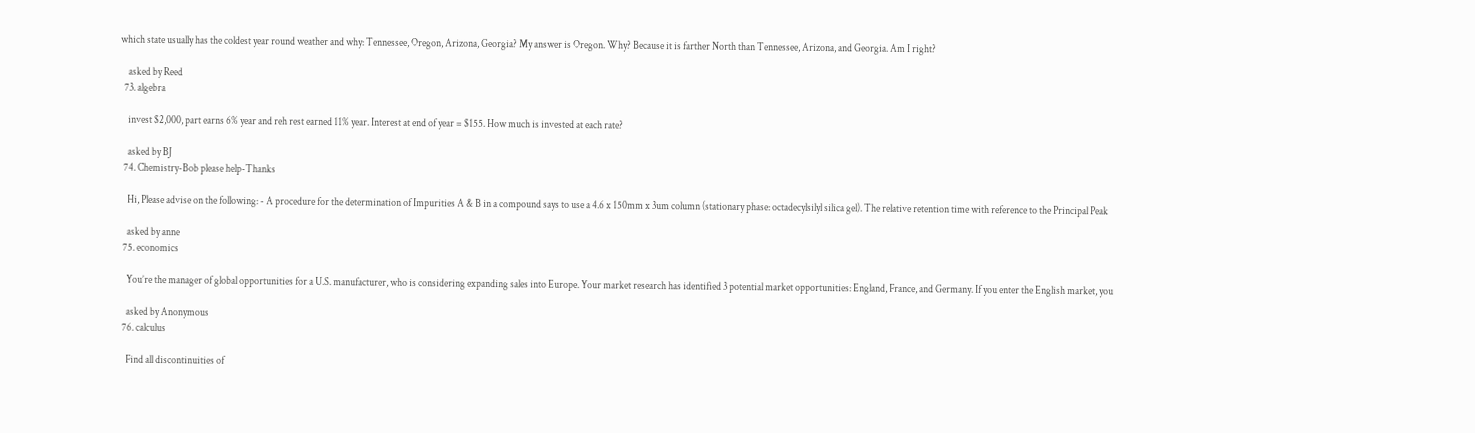which state usually has the coldest year round weather and why: Tennessee, Oregon, Arizona, Georgia? My answer is Oregon. Why? Because it is farther North than Tennessee, Arizona, and Georgia. Am I right?

    asked by Reed
  73. algebra

    invest $2,000, part earns 6% year and reh rest earned 11% year. Interest at end of year = $155. How much is invested at each rate?

    asked by BJ
  74. Chemistry-Bob please help-Thanks

    Hi, Please advise on the following: - A procedure for the determination of Impurities A & B in a compound says to use a 4.6 x 150mm x 3um column (stationary phase: octadecylsilyl silica gel). The relative retention time with reference to the Principal Peak

    asked by anne
  75. economics

    You’re the manager of global opportunities for a U.S. manufacturer, who is considering expanding sales into Europe. Your market research has identified 3 potential market opportunities: England, France, and Germany. If you enter the English market, you

    asked by Anonymous
  76. calculus

    Find all discontinuities of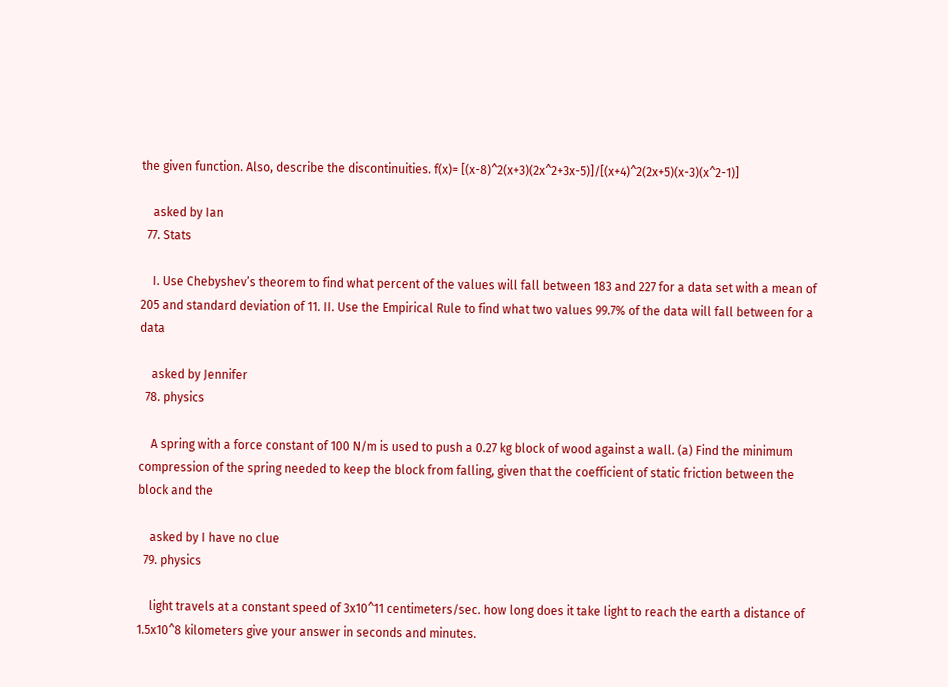the given function. Also, describe the discontinuities. f(x)= [(x-8)^2(x+3)(2x^2+3x-5)]/[(x+4)^2(2x+5)(x-3)(x^2-1)]

    asked by Ian
  77. Stats

    I. Use Chebyshev’s theorem to find what percent of the values will fall between 183 and 227 for a data set with a mean of 205 and standard deviation of 11. II. Use the Empirical Rule to find what two values 99.7% of the data will fall between for a data

    asked by Jennifer
  78. physics

    A spring with a force constant of 100 N/m is used to push a 0.27 kg block of wood against a wall. (a) Find the minimum compression of the spring needed to keep the block from falling, given that the coefficient of static friction between the block and the

    asked by I have no clue
  79. physics

    light travels at a constant speed of 3x10^11 centimeters/sec. how long does it take light to reach the earth a distance of 1.5x10^8 kilometers give your answer in seconds and minutes.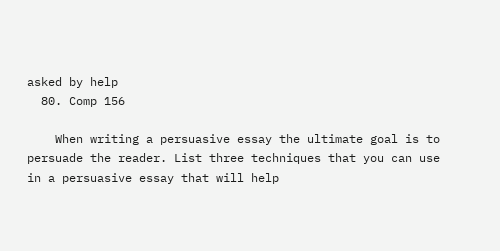asked by help
  80. Comp 156

    When writing a persuasive essay the ultimate goal is to persuade the reader. List three techniques that you can use in a persuasive essay that will help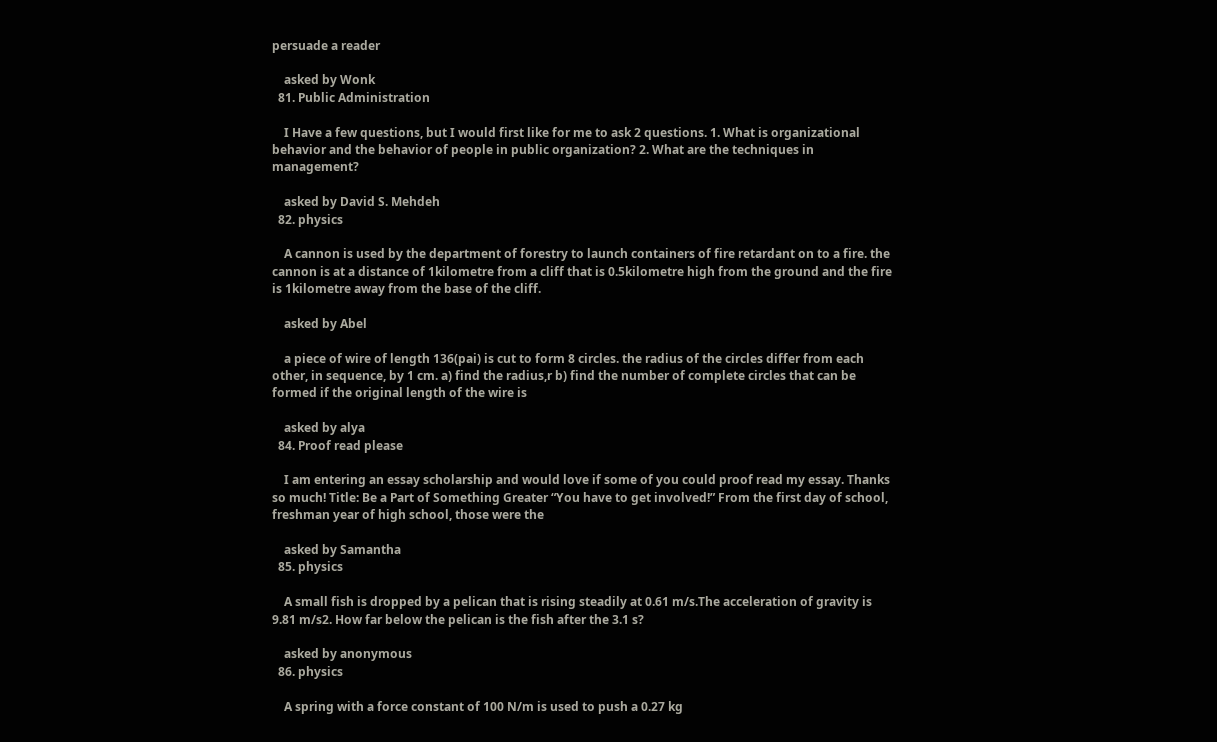persuade a reader

    asked by Wonk
  81. Public Administration

    I Have a few questions, but I would first like for me to ask 2 questions. 1. What is organizational behavior and the behavior of people in public organization? 2. What are the techniques in management?

    asked by David S. Mehdeh
  82. physics

    A cannon is used by the department of forestry to launch containers of fire retardant on to a fire. the cannon is at a distance of 1kilometre from a cliff that is 0.5kilometre high from the ground and the fire is 1kilometre away from the base of the cliff.

    asked by Abel

    a piece of wire of length 136(pai) is cut to form 8 circles. the radius of the circles differ from each other, in sequence, by 1 cm. a) find the radius,r b) find the number of complete circles that can be formed if the original length of the wire is

    asked by alya
  84. Proof read please

    I am entering an essay scholarship and would love if some of you could proof read my essay. Thanks so much! Title: Be a Part of Something Greater “You have to get involved!” From the first day of school, freshman year of high school, those were the

    asked by Samantha
  85. physics

    A small fish is dropped by a pelican that is rising steadily at 0.61 m/s.The acceleration of gravity is 9.81 m/s2. How far below the pelican is the fish after the 3.1 s?

    asked by anonymous
  86. physics

    A spring with a force constant of 100 N/m is used to push a 0.27 kg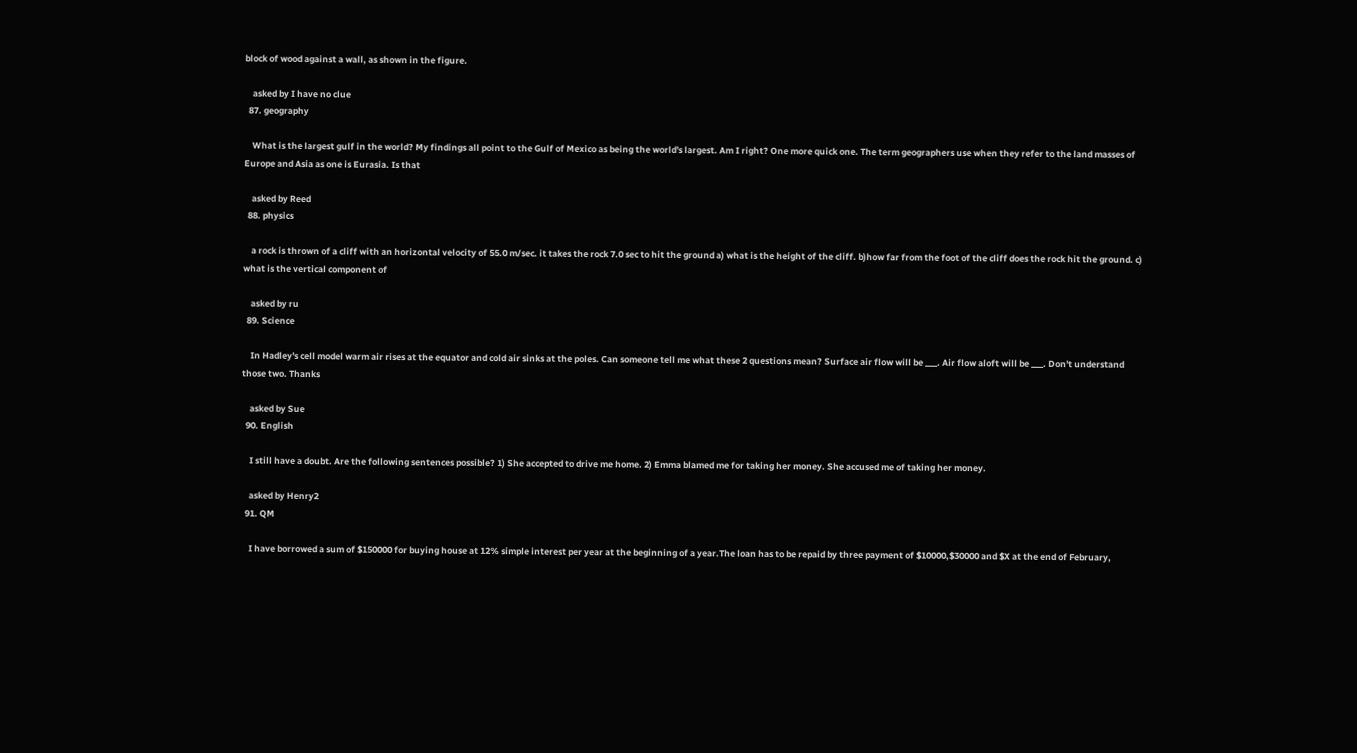block of wood against a wall, as shown in the figure.

    asked by I have no clue
  87. geography

    What is the largest gulf in the world? My findings all point to the Gulf of Mexico as being the world's largest. Am I right? One more quick one. The term geographers use when they refer to the land masses of Europe and Asia as one is Eurasia. Is that

    asked by Reed
  88. physics

    a rock is thrown of a cliff with an horizontal velocity of 55.0 m/sec. it takes the rock 7.0 sec to hit the ground a) what is the height of the cliff. b)how far from the foot of the cliff does the rock hit the ground. c) what is the vertical component of

    asked by ru
  89. Science

    In Hadley's cell model warm air rises at the equator and cold air sinks at the poles. Can someone tell me what these 2 questions mean? Surface air flow will be ___. Air flow aloft will be ___. Don't understand those two. Thanks

    asked by Sue
  90. English

    I still have a doubt. Are the following sentences possible? 1) She accepted to drive me home. 2) Emma blamed me for taking her money. She accused me of taking her money.

    asked by Henry2
  91. QM

    I have borrowed a sum of $150000 for buying house at 12% simple interest per year at the beginning of a year.The loan has to be repaid by three payment of $10000,$30000 and $X at the end of February,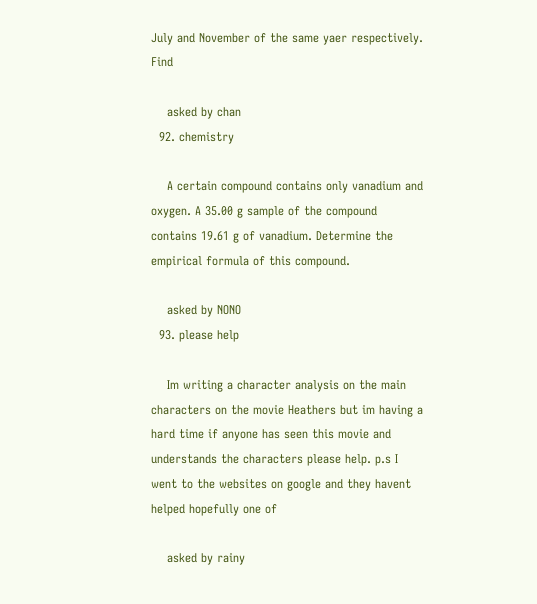July and November of the same yaer respectively. Find

    asked by chan
  92. chemistry

    A certain compound contains only vanadium and oxygen. A 35.00 g sample of the compound contains 19.61 g of vanadium. Determine the empirical formula of this compound.

    asked by NONO
  93. please help

    Im writing a character analysis on the main characters on the movie Heathers but im having a hard time if anyone has seen this movie and understands the characters please help. p.s I went to the websites on google and they havent helped hopefully one of

    asked by rainy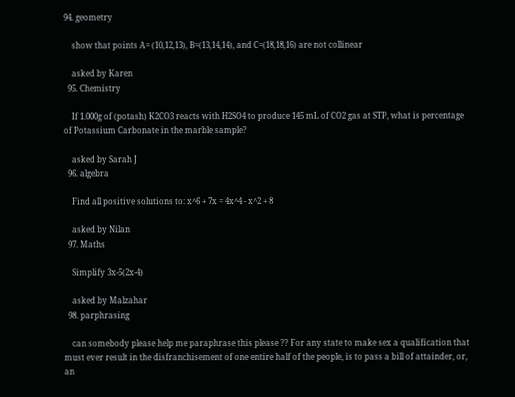94. geometry

    show that points A= (10,12,13), B=(13,14,14), and C=(18,18,16) are not collinear

    asked by Karen
  95. Chemistry

    If 1.000g of (potash) K2CO3 reacts with H2SO4 to produce 145 mL of CO2 gas at STP, what is percentage of Potassium Carbonate in the marble sample?

    asked by Sarah J
  96. algebra

    Find all positive solutions to: x^6 + 7x = 4x^4 - x^2 + 8

    asked by Nilan
  97. Maths

    Simplify 3x-5(2x-4)

    asked by Malzahar
  98. parphrasing

    can somebody please help me paraphrase this please ?? For any state to make sex a qualification that must ever result in the disfranchisement of one entire half of the people, is to pass a bill of attainder, or, an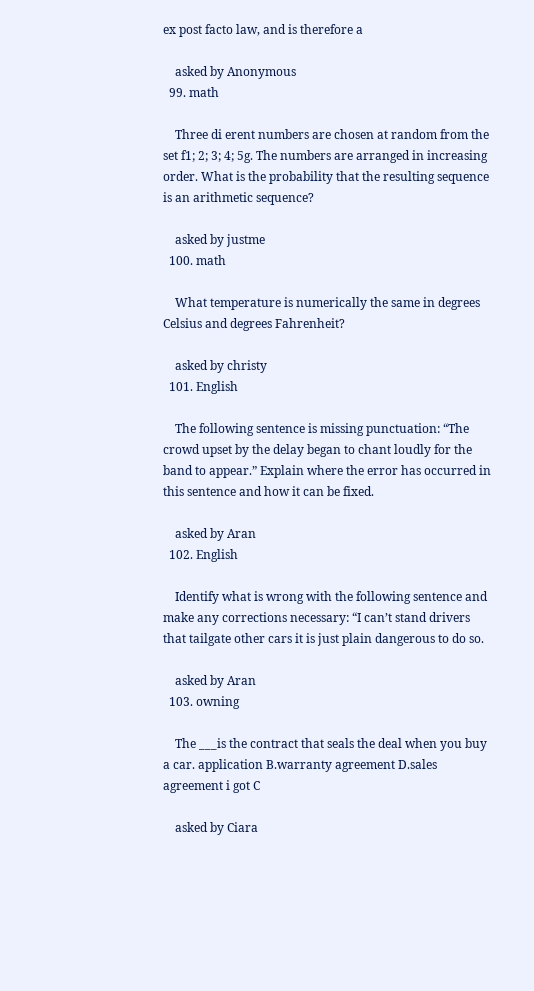ex post facto law, and is therefore a

    asked by Anonymous
  99. math

    Three di erent numbers are chosen at random from the set f1; 2; 3; 4; 5g. The numbers are arranged in increasing order. What is the probability that the resulting sequence is an arithmetic sequence?

    asked by justme
  100. math

    What temperature is numerically the same in degrees Celsius and degrees Fahrenheit?

    asked by christy
  101. English

    The following sentence is missing punctuation: “The crowd upset by the delay began to chant loudly for the band to appear.” Explain where the error has occurred in this sentence and how it can be fixed.

    asked by Aran
  102. English

    Identify what is wrong with the following sentence and make any corrections necessary: “I can’t stand drivers that tailgate other cars it is just plain dangerous to do so.

    asked by Aran
  103. owning

    The ___is the contract that seals the deal when you buy a car. application B.warranty agreement D.sales agreement i got C

    asked by Ciara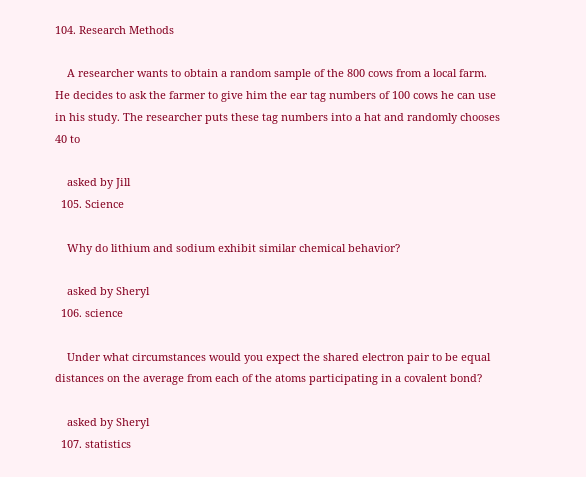104. Research Methods

    A researcher wants to obtain a random sample of the 800 cows from a local farm. He decides to ask the farmer to give him the ear tag numbers of 100 cows he can use in his study. The researcher puts these tag numbers into a hat and randomly chooses 40 to

    asked by Jill
  105. Science

    Why do lithium and sodium exhibit similar chemical behavior?

    asked by Sheryl
  106. science

    Under what circumstances would you expect the shared electron pair to be equal distances on the average from each of the atoms participating in a covalent bond?

    asked by Sheryl
  107. statistics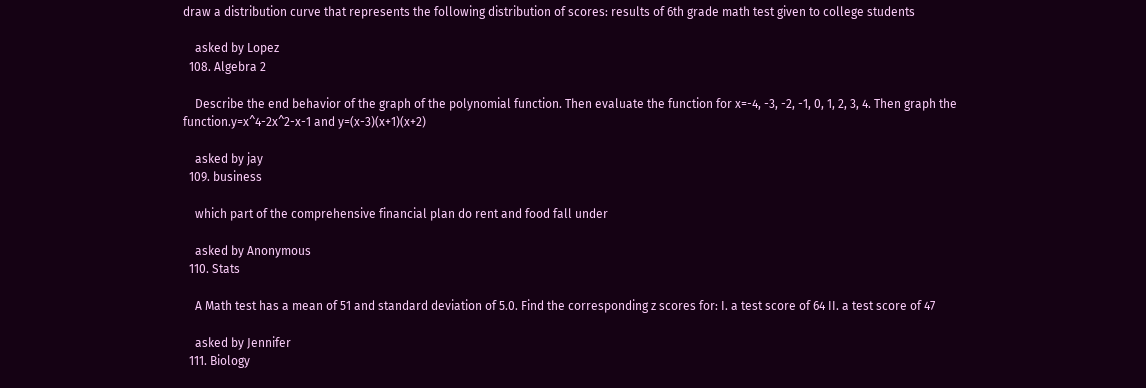draw a distribution curve that represents the following distribution of scores: results of 6th grade math test given to college students

    asked by Lopez
  108. Algebra 2

    Describe the end behavior of the graph of the polynomial function. Then evaluate the function for x=-4, -3, -2, -1, 0, 1, 2, 3, 4. Then graph the function.y=x^4-2x^2-x-1 and y=(x-3)(x+1)(x+2)

    asked by jay
  109. business

    which part of the comprehensive financial plan do rent and food fall under

    asked by Anonymous
  110. Stats

    A Math test has a mean of 51 and standard deviation of 5.0. Find the corresponding z scores for: I. a test score of 64 II. a test score of 47

    asked by Jennifer
  111. Biology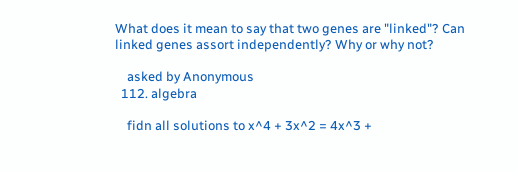What does it mean to say that two genes are "linked"? Can linked genes assort independently? Why or why not?

    asked by Anonymous
  112. algebra

    fidn all solutions to x^4 + 3x^2 = 4x^3 +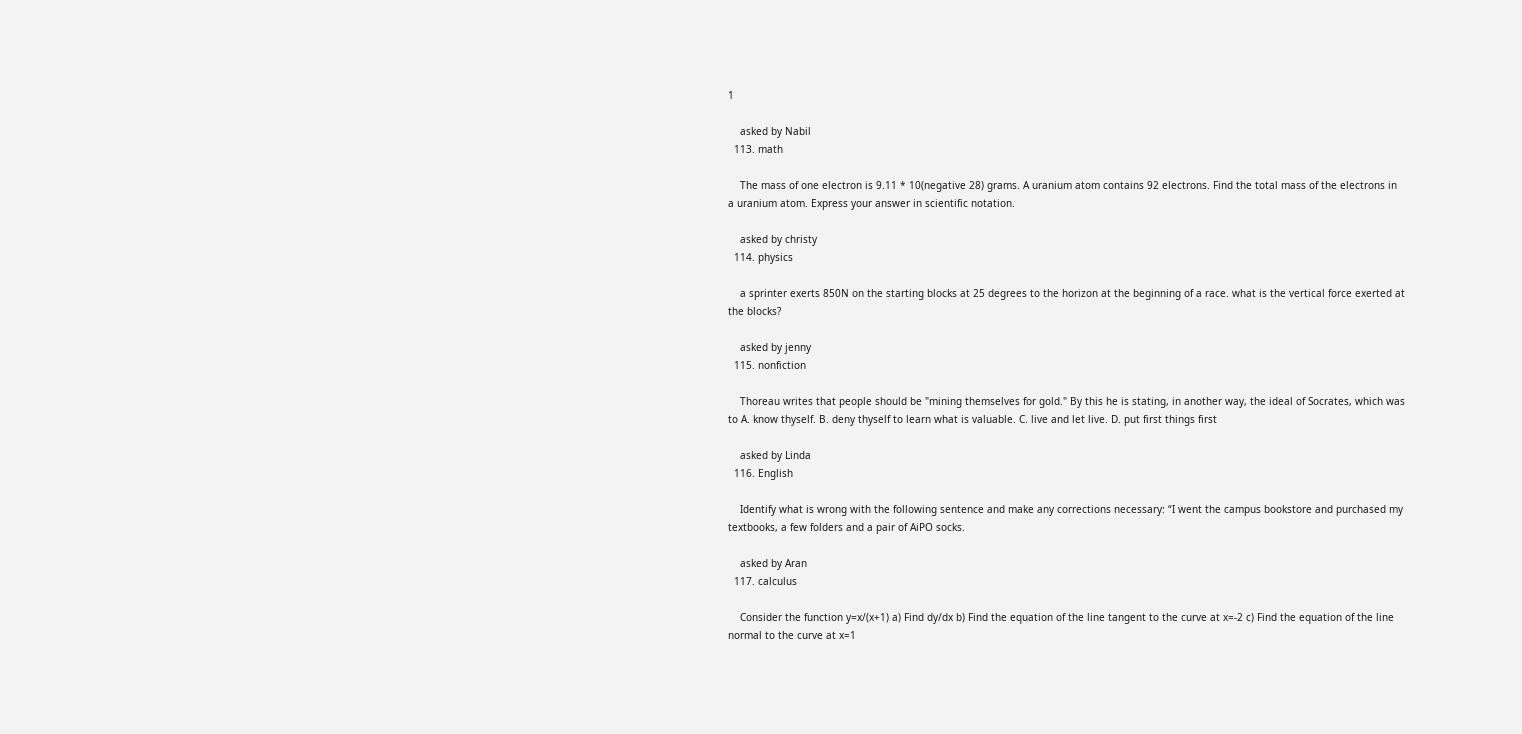1

    asked by Nabil
  113. math

    The mass of one electron is 9.11 * 10(negative 28) grams. A uranium atom contains 92 electrons. Find the total mass of the electrons in a uranium atom. Express your answer in scientific notation.

    asked by christy
  114. physics

    a sprinter exerts 850N on the starting blocks at 25 degrees to the horizon at the beginning of a race. what is the vertical force exerted at the blocks?

    asked by jenny
  115. nonfiction

    Thoreau writes that people should be "mining themselves for gold." By this he is stating, in another way, the ideal of Socrates, which was to A. know thyself. B. deny thyself to learn what is valuable. C. live and let live. D. put first things first

    asked by Linda
  116. English

    Identify what is wrong with the following sentence and make any corrections necessary: “I went the campus bookstore and purchased my textbooks, a few folders and a pair of AiPO socks.

    asked by Aran
  117. calculus

    Consider the function y=x/(x+1) a) Find dy/dx b) Find the equation of the line tangent to the curve at x=-2 c) Find the equation of the line normal to the curve at x=1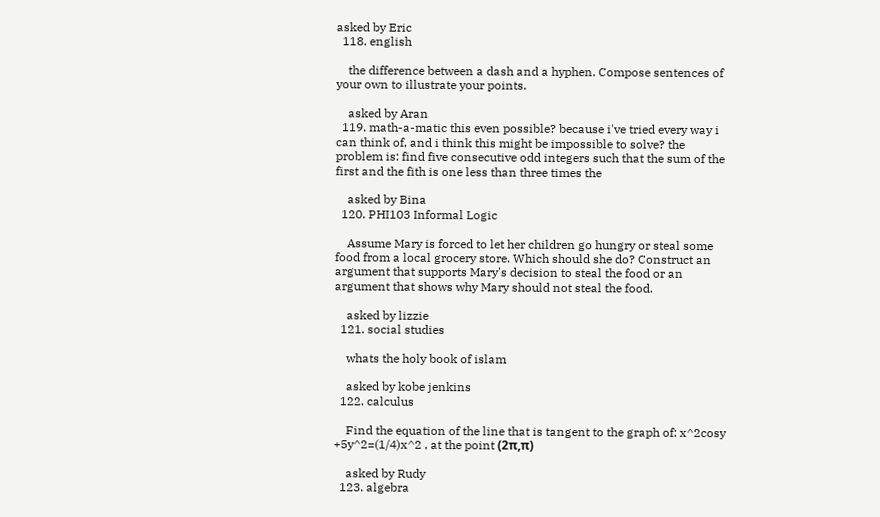asked by Eric
  118. english

    the difference between a dash and a hyphen. Compose sentences of your own to illustrate your points.

    asked by Aran
  119. math-a-matic this even possible? because i've tried every way i can think of, and i think this might be impossible to solve? the problem is: find five consecutive odd integers such that the sum of the first and the fith is one less than three times the

    asked by Bina
  120. PHI103 Informal Logic

    Assume Mary is forced to let her children go hungry or steal some food from a local grocery store. Which should she do? Construct an argument that supports Mary's decision to steal the food or an argument that shows why Mary should not steal the food.

    asked by lizzie
  121. social studies

    whats the holy book of islam

    asked by kobe jenkins
  122. calculus

    Find the equation of the line that is tangent to the graph of: x^2cosy +5y^2=(1/4)x^2 , at the point (2π,π)

    asked by Rudy
  123. algebra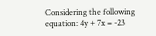Considering the following equation: 4y + 7x = -23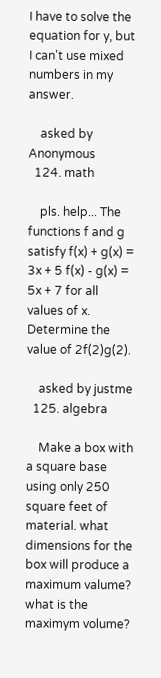I have to solve the equation for y, but I can't use mixed numbers in my answer.

    asked by Anonymous
  124. math

    pls. help... The functions f and g satisfy f(x) + g(x) = 3x + 5 f(x) - g(x) = 5x + 7 for all values of x. Determine the value of 2f(2)g(2).

    asked by justme
  125. algebra

    Make a box with a square base using only 250 square feet of material. what dimensions for the box will produce a maximum valume? what is the maximym volume?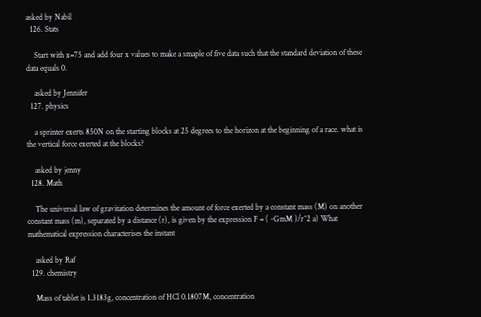asked by Nabil
  126. Stats

    Start with x=75 and add four x values to make a smaple of five data such that the standard deviation of these data equals 0.

    asked by Jennifer
  127. physics

    a sprinter exerts 850N on the starting blocks at 25 degrees to the horizon at the beginning of a race. what is the vertical force exerted at the blocks?

    asked by jenny
  128. Math

    The universal law of gravitation determines the amount of force exerted by a constant mass (M) on another constant mass (m), separated by a distance (r), is given by the expression F = ( -GmM )/r^2 a) What mathematical expression characterises the instant

    asked by Raf
  129. chemistry

    Mass of tablet is 1.3183g, concentration of HCl 0.1807M, concentration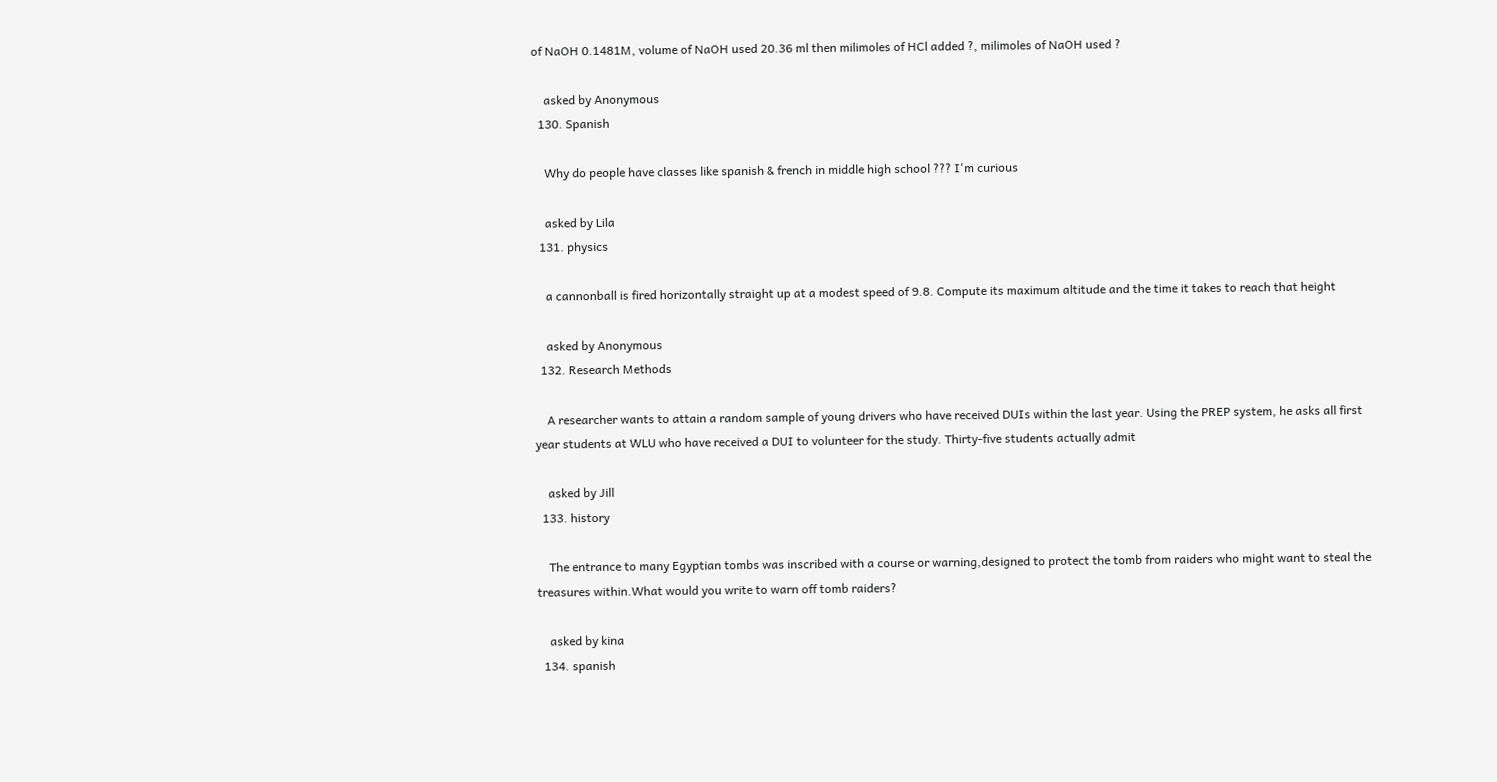of NaOH 0.1481M, volume of NaOH used 20.36 ml then milimoles of HCl added ?, milimoles of NaOH used ?

    asked by Anonymous
  130. Spanish

    Why do people have classes like spanish & french in middle high school ??? I'm curious

    asked by Lila
  131. physics

    a cannonball is fired horizontally straight up at a modest speed of 9.8. Compute its maximum altitude and the time it takes to reach that height

    asked by Anonymous
  132. Research Methods

    A researcher wants to attain a random sample of young drivers who have received DUIs within the last year. Using the PREP system, he asks all first year students at WLU who have received a DUI to volunteer for the study. Thirty-five students actually admit

    asked by Jill
  133. history

    The entrance to many Egyptian tombs was inscribed with a course or warning,designed to protect the tomb from raiders who might want to steal the treasures within.What would you write to warn off tomb raiders?

    asked by kina
  134. spanish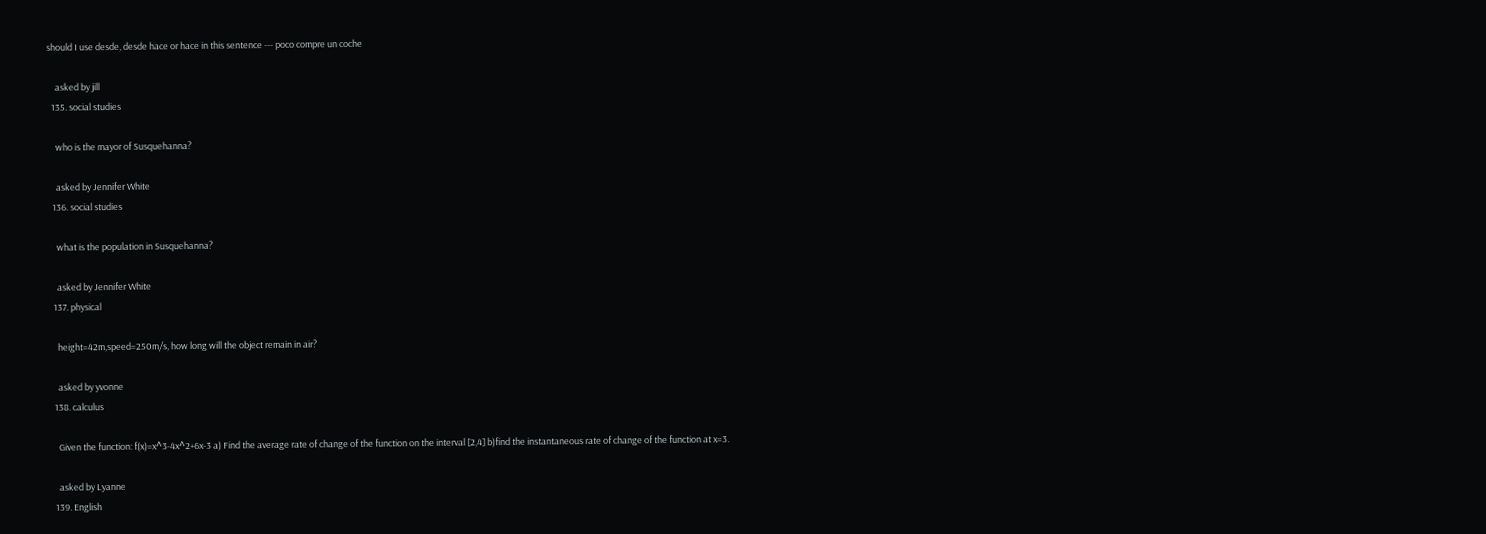should I use desde, desde hace or hace in this sentence --- poco compre un coche

    asked by jill
  135. social studies

    who is the mayor of Susquehanna?

    asked by Jennifer White
  136. social studies

    what is the population in Susquehanna?

    asked by Jennifer White
  137. physical

    height=42m,speed=250m/s, how long will the object remain in air?

    asked by yvonne
  138. calculus

    Given the function: f(x)=x^3-4x^2+6x-3 a) Find the average rate of change of the function on the interval [2,4] b)find the instantaneous rate of change of the function at x=3.

    asked by Lyanne
  139. English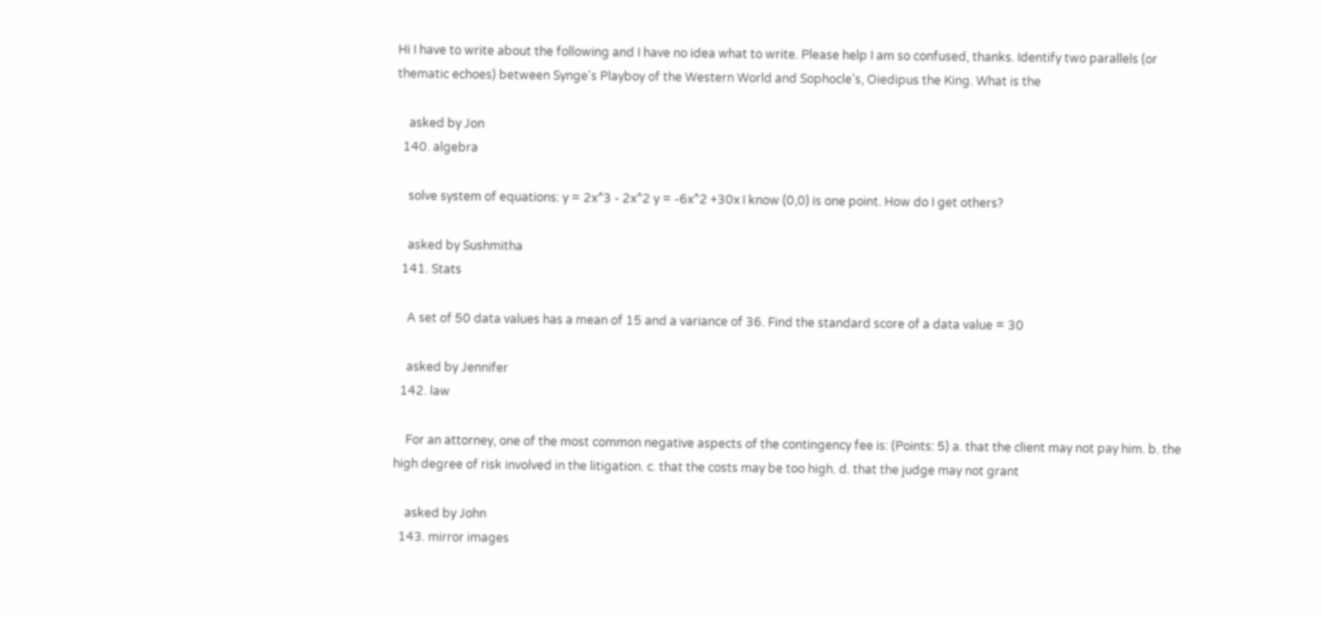Hi I have to write about the following and I have no idea what to write. Please help I am so confused, thanks. Identify two parallels (or thematic echoes) between Synge's Playboy of the Western World and Sophocle's, Oiedipus the King. What is the

    asked by Jon
  140. algebra

    solve system of equations: y = 2x^3 - 2x^2 y = -6x^2 +30x I know (0,0) is one point. How do I get others?

    asked by Sushmitha
  141. Stats

    A set of 50 data values has a mean of 15 and a variance of 36. Find the standard score of a data value = 30

    asked by Jennifer
  142. law

    For an attorney, one of the most common negative aspects of the contingency fee is: (Points: 5) a. that the client may not pay him. b. the high degree of risk involved in the litigation. c. that the costs may be too high. d. that the judge may not grant

    asked by John
  143. mirror images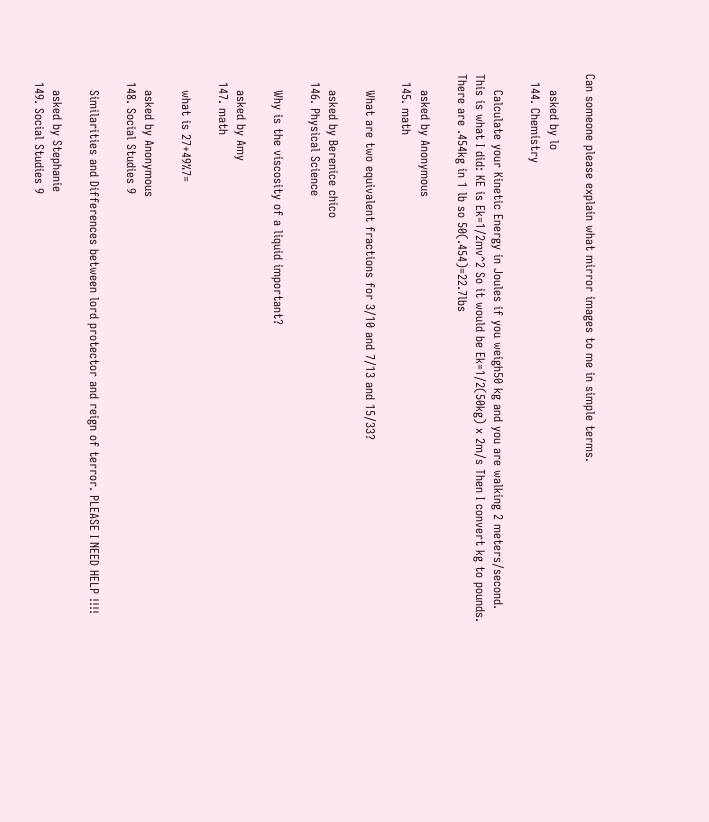Can someone please explain what mirror images to me in simple terms.

    asked by lo
  144. Chemistry

    Calculate your Kinetic Energy in Joules if you weigh50 kg and you are walking 2 meters/second. This is what I did: KE is Ek=1/2mv^2 So it would be Ek=1/2(50kg) x 2m/s Then I convert kg to pounds. There are .454kg in 1 lb so 50(.454)=22.7lbs

    asked by Anonymous
  145. math

    What are two equivalent fractions for 3/10 and 7/13 and 15/33?

    asked by Berenice chico
  146. Physical Science

    Why is the viscosity of a liquid important?

    asked by Amy
  147. math

    what is 27+49%7=

    asked by Anonymous
  148. Social Studies 9

    Similarities and Differences between lord protector and reign of terror. PLEASE I NEED HELP !!!!

    asked by Stephanie
  149. Social Studies 9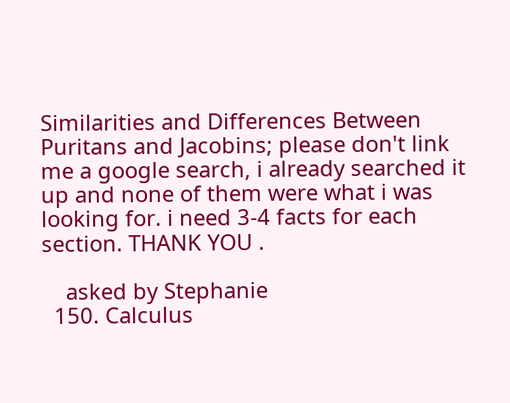Similarities and Differences Between Puritans and Jacobins; please don't link me a google search, i already searched it up and none of them were what i was looking for. i need 3-4 facts for each section. THANK YOU .

    asked by Stephanie
  150. Calculus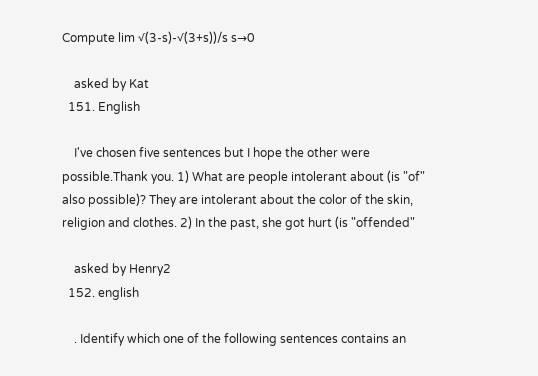Compute lim √(3-s)-√(3+s))/s s→0

    asked by Kat
  151. English

    I've chosen five sentences but I hope the other were possible.Thank you. 1) What are people intolerant about (is "of" also possible)? They are intolerant about the color of the skin, religion and clothes. 2) In the past, she got hurt (is "offended"

    asked by Henry2
  152. english

    . Identify which one of the following sentences contains an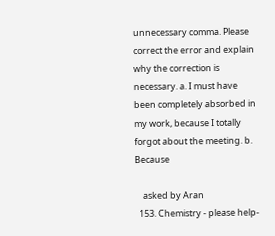unnecessary comma. Please correct the error and explain why the correction is necessary. a. I must have been completely absorbed in my work, because I totally forgot about the meeting. b. Because

    asked by Aran
  153. Chemistry - please help-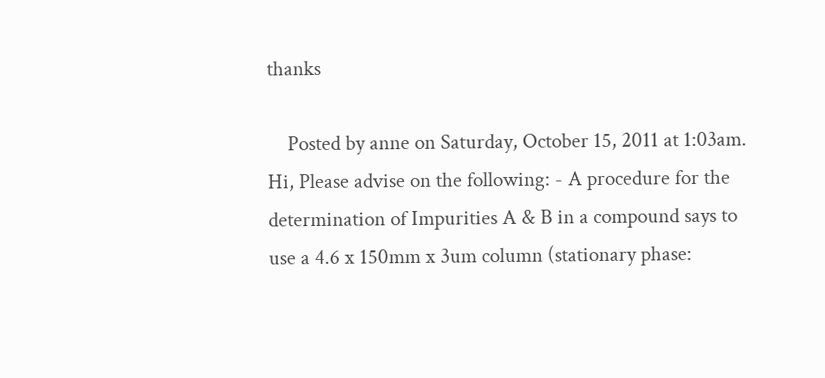thanks

    Posted by anne on Saturday, October 15, 2011 at 1:03am. Hi, Please advise on the following: - A procedure for the determination of Impurities A & B in a compound says to use a 4.6 x 150mm x 3um column (stationary phase: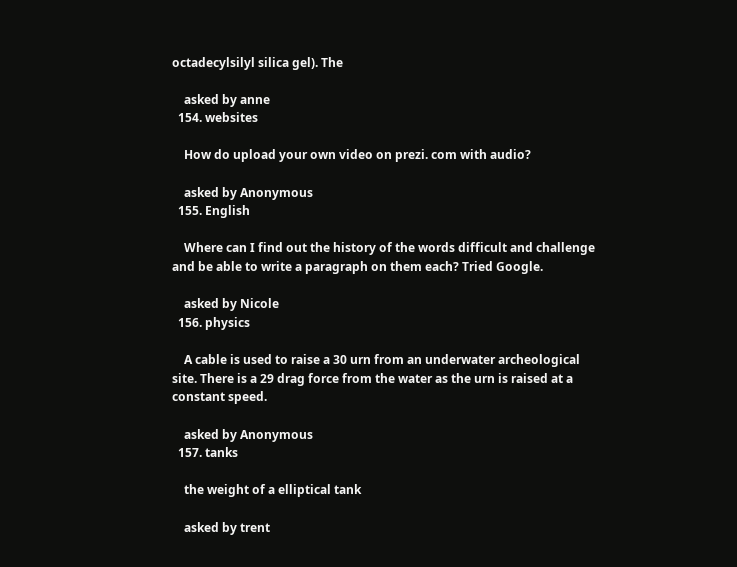octadecylsilyl silica gel). The

    asked by anne
  154. websites

    How do upload your own video on prezi. com with audio?

    asked by Anonymous
  155. English

    Where can I find out the history of the words difficult and challenge and be able to write a paragraph on them each? Tried Google.

    asked by Nicole
  156. physics

    A cable is used to raise a 30 urn from an underwater archeological site. There is a 29 drag force from the water as the urn is raised at a constant speed.

    asked by Anonymous
  157. tanks

    the weight of a elliptical tank

    asked by trent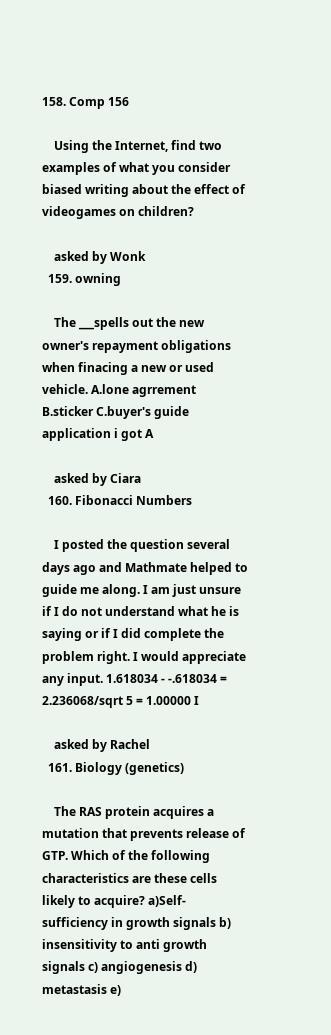158. Comp 156

    Using the Internet, find two examples of what you consider biased writing about the effect of videogames on children?

    asked by Wonk
  159. owning

    The ___spells out the new owner's repayment obligations when finacing a new or used vehicle. A.lone agrrement B.sticker C.buyer's guide application i got A

    asked by Ciara
  160. Fibonacci Numbers

    I posted the question several days ago and Mathmate helped to guide me along. I am just unsure if I do not understand what he is saying or if I did complete the problem right. I would appreciate any input. 1.618034 - -.618034 = 2.236068/sqrt 5 = 1.00000 I

    asked by Rachel
  161. Biology (genetics)

    The RAS protein acquires a mutation that prevents release of GTP. Which of the following characteristics are these cells likely to acquire? a)Self-sufficiency in growth signals b) insensitivity to anti growth signals c) angiogenesis d) metastasis e)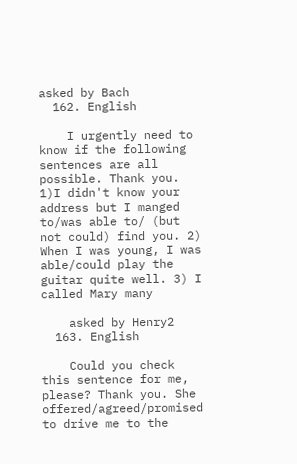asked by Bach
  162. English

    I urgently need to know if the following sentences are all possible. Thank you. 1)I didn't know your address but I manged to/was able to/ (but not could) find you. 2) When I was young, I was able/could play the guitar quite well. 3) I called Mary many

    asked by Henry2
  163. English

    Could you check this sentence for me, please? Thank you. She offered/agreed/promised to drive me to the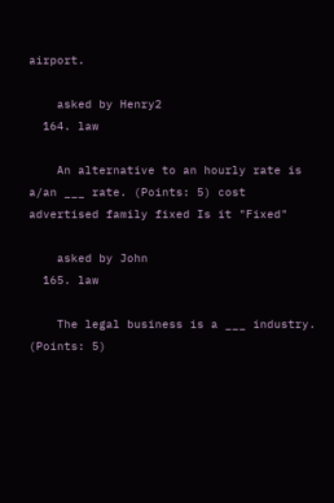airport.

    asked by Henry2
  164. law

    An alternative to an hourly rate is a/an ___ rate. (Points: 5) cost advertised family fixed Is it "Fixed"

    asked by John
  165. law

    The legal business is a ___ industry. (Points: 5)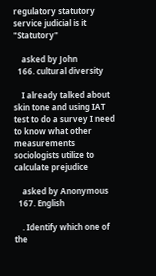regulatory statutory service judicial is it "Statutory"

    asked by John
  166. cultural diversity

    I already talked about skin tone and using IAT test to do a survey I need to know what other measurements sociologists utilize to calculate prejudice

    asked by Anonymous
  167. English

    . Identify which one of the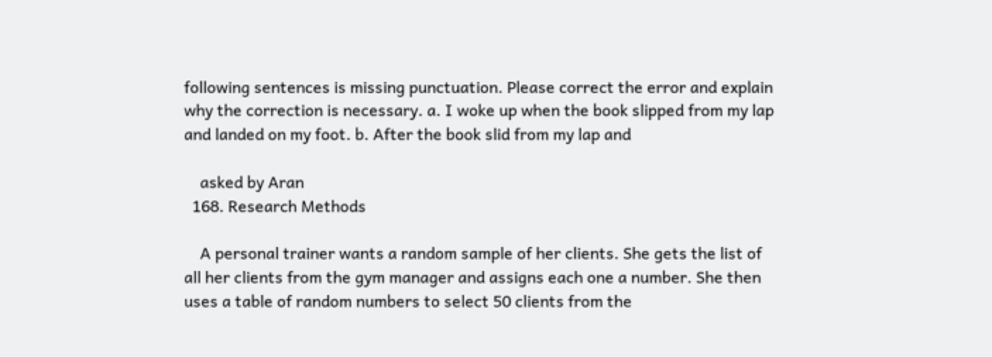following sentences is missing punctuation. Please correct the error and explain why the correction is necessary. a. I woke up when the book slipped from my lap and landed on my foot. b. After the book slid from my lap and

    asked by Aran
  168. Research Methods

    A personal trainer wants a random sample of her clients. She gets the list of all her clients from the gym manager and assigns each one a number. She then uses a table of random numbers to select 50 clients from the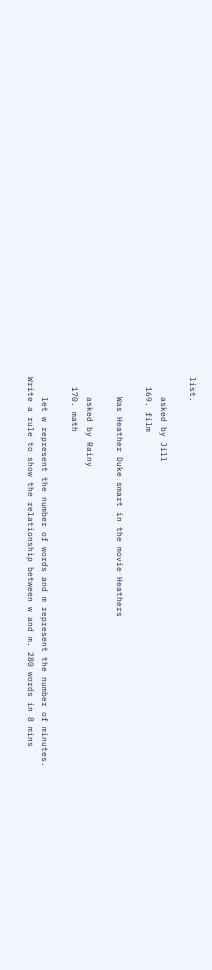list.

    asked by Jill
  169. film

    Was Heather Duke smart in the movie Heathers

    asked by Rainy
  170. math

    let w represent the number of words and m represent the number of minutes. Write a rule to show the relationship between w and m. 280 words in 8 mins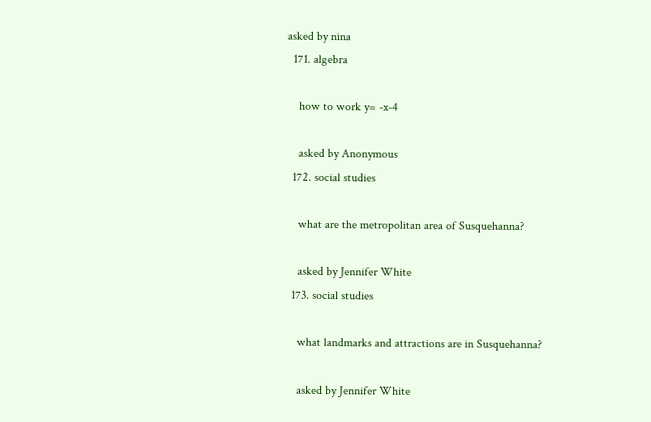asked by nina
  171. algebra

    how to work y= -x-4

    asked by Anonymous
  172. social studies

    what are the metropolitan area of Susquehanna?

    asked by Jennifer White
  173. social studies

    what landmarks and attractions are in Susquehanna?

    asked by Jennifer White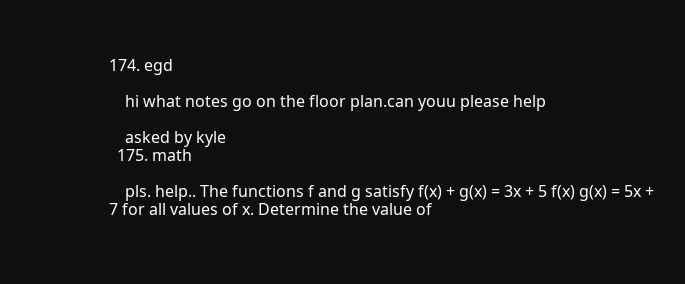174. egd

    hi what notes go on the floor plan.can youu please help

    asked by kyle
  175. math

    pls. help.. The functions f and g satisfy f(x) + g(x) = 3x + 5 f(x) g(x) = 5x + 7 for all values of x. Determine the value of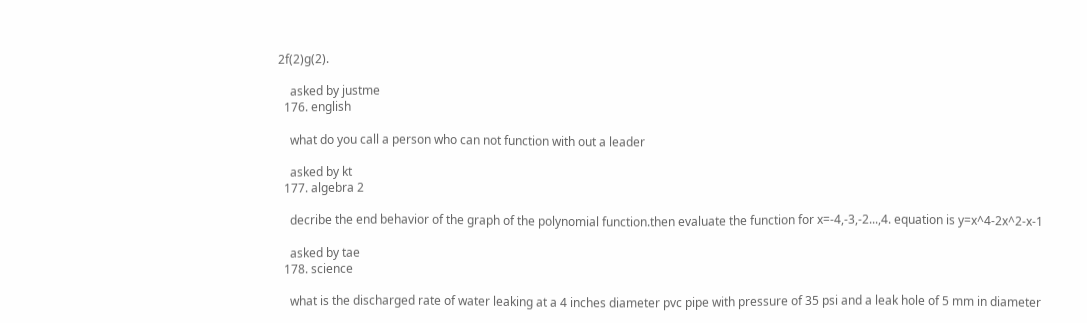2f(2)g(2).

    asked by justme
  176. english

    what do you call a person who can not function with out a leader

    asked by kt
  177. algebra 2

    decribe the end behavior of the graph of the polynomial function.then evaluate the function for x=-4,-3,-2...,4. equation is y=x^4-2x^2-x-1

    asked by tae
  178. science

    what is the discharged rate of water leaking at a 4 inches diameter pvc pipe with pressure of 35 psi and a leak hole of 5 mm in diameter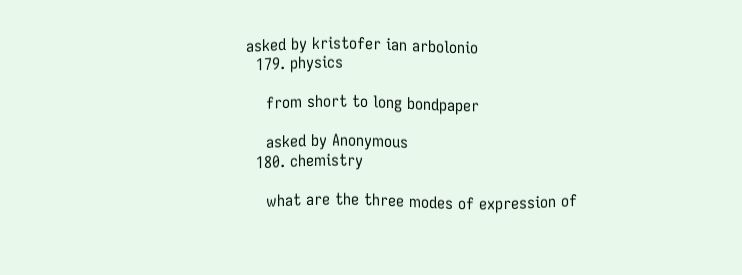asked by kristofer ian arbolonio
  179. physics

    from short to long bondpaper

    asked by Anonymous
  180. chemistry

    what are the three modes of expression of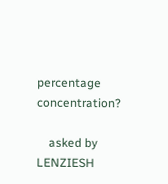percentage concentration?

    asked by LENZIESH